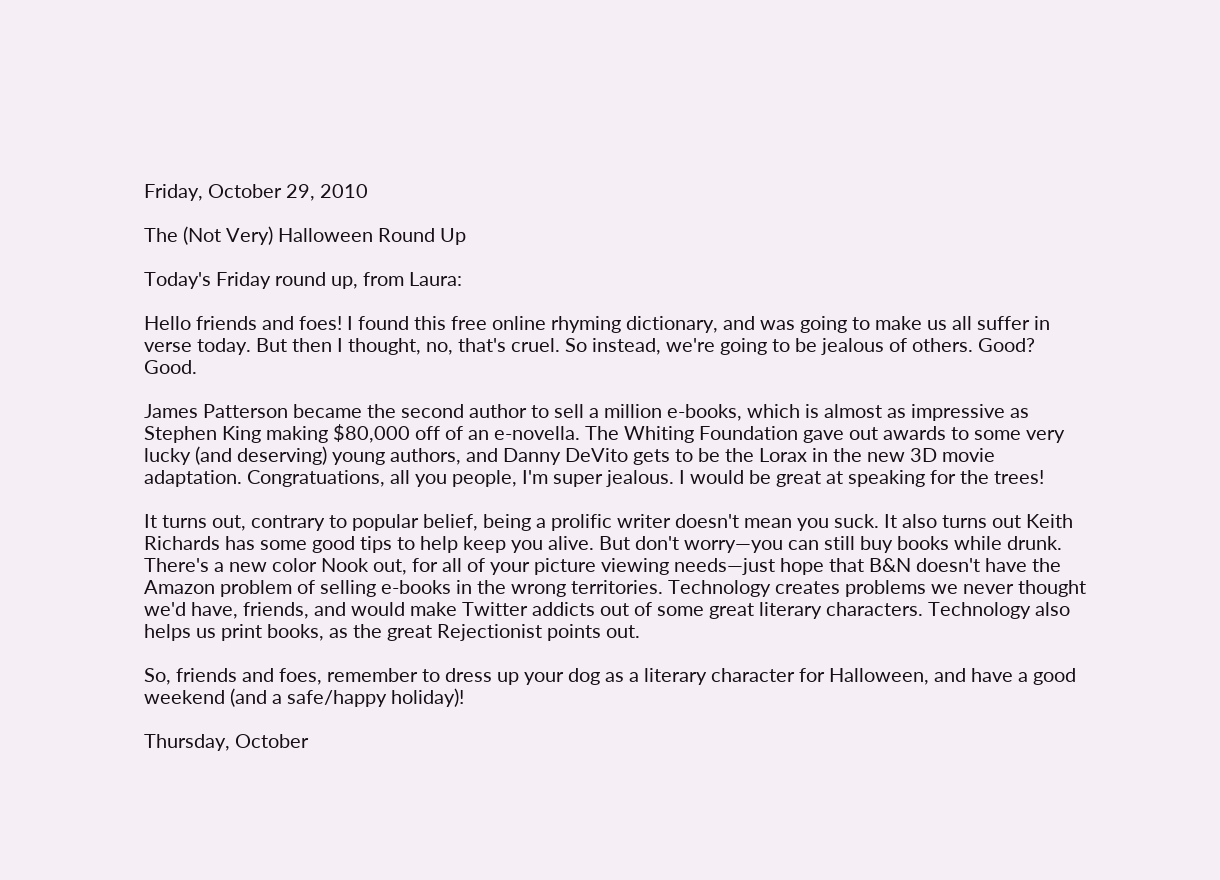Friday, October 29, 2010

The (Not Very) Halloween Round Up

Today's Friday round up, from Laura:

Hello friends and foes! I found this free online rhyming dictionary, and was going to make us all suffer in verse today. But then I thought, no, that's cruel. So instead, we're going to be jealous of others. Good? Good.

James Patterson became the second author to sell a million e-books, which is almost as impressive as Stephen King making $80,000 off of an e-novella. The Whiting Foundation gave out awards to some very lucky (and deserving) young authors, and Danny DeVito gets to be the Lorax in the new 3D movie adaptation. Congratuations, all you people, I'm super jealous. I would be great at speaking for the trees!

It turns out, contrary to popular belief, being a prolific writer doesn't mean you suck. It also turns out Keith Richards has some good tips to help keep you alive. But don't worry—you can still buy books while drunk. There's a new color Nook out, for all of your picture viewing needs—just hope that B&N doesn't have the Amazon problem of selling e-books in the wrong territories. Technology creates problems we never thought we'd have, friends, and would make Twitter addicts out of some great literary characters. Technology also helps us print books, as the great Rejectionist points out.

So, friends and foes, remember to dress up your dog as a literary character for Halloween, and have a good weekend (and a safe/happy holiday)!

Thursday, October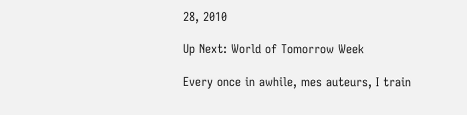28, 2010

Up Next: World of Tomorrow Week

Every once in awhile, mes auteurs, I train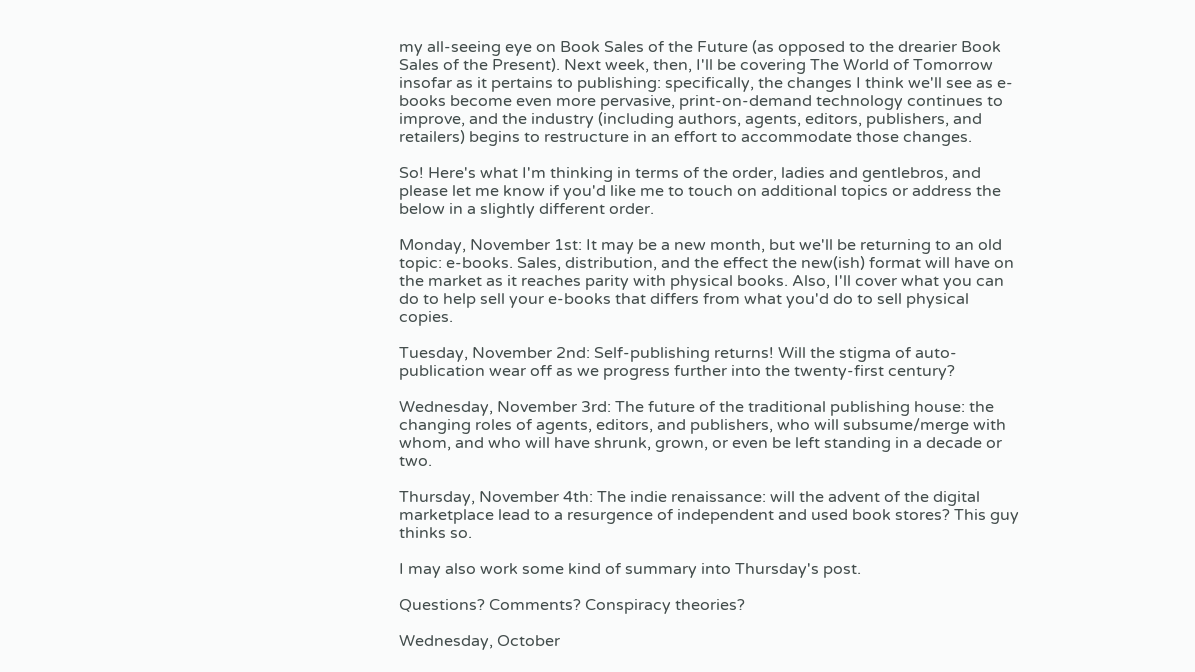my all-seeing eye on Book Sales of the Future (as opposed to the drearier Book Sales of the Present). Next week, then, I'll be covering The World of Tomorrow insofar as it pertains to publishing: specifically, the changes I think we'll see as e-books become even more pervasive, print-on-demand technology continues to improve, and the industry (including authors, agents, editors, publishers, and retailers) begins to restructure in an effort to accommodate those changes.

So! Here's what I'm thinking in terms of the order, ladies and gentlebros, and please let me know if you'd like me to touch on additional topics or address the below in a slightly different order.

Monday, November 1st: It may be a new month, but we'll be returning to an old topic: e-books. Sales, distribution, and the effect the new(ish) format will have on the market as it reaches parity with physical books. Also, I'll cover what you can do to help sell your e-books that differs from what you'd do to sell physical copies.

Tuesday, November 2nd: Self-publishing returns! Will the stigma of auto-publication wear off as we progress further into the twenty-first century?

Wednesday, November 3rd: The future of the traditional publishing house: the changing roles of agents, editors, and publishers, who will subsume/merge with whom, and who will have shrunk, grown, or even be left standing in a decade or two.

Thursday, November 4th: The indie renaissance: will the advent of the digital marketplace lead to a resurgence of independent and used book stores? This guy thinks so.

I may also work some kind of summary into Thursday's post.

Questions? Comments? Conspiracy theories?

Wednesday, October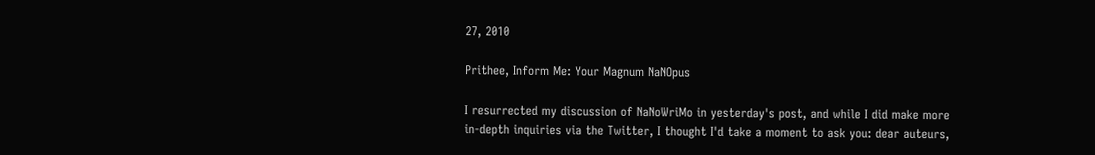27, 2010

Prithee, Inform Me: Your Magnum NaNOpus

I resurrected my discussion of NaNoWriMo in yesterday's post, and while I did make more in-depth inquiries via the Twitter, I thought I'd take a moment to ask you: dear auteurs,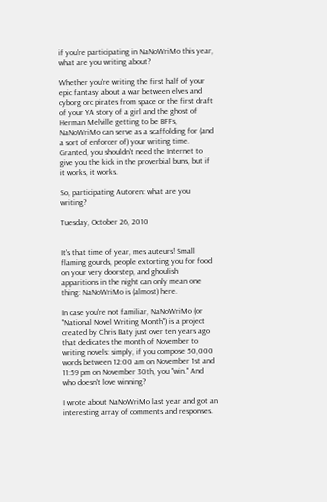if you're participating in NaNoWriMo this year, what are you writing about?

Whether you're writing the first half of your epic fantasy about a war between elves and cyborg orc pirates from space or the first draft of your YA story of a girl and the ghost of Herman Melville getting to be BFFs, NaNoWriMo can serve as a scaffolding for (and a sort of enforcer of) your writing time. Granted, you shouldn't need the Internet to give you the kick in the proverbial buns, but if it works, it works.

So, participating Autoren: what are you writing?

Tuesday, October 26, 2010


It's that time of year, mes auteurs! Small flaming gourds, people extorting you for food on your very doorstep, and ghoulish apparitions in the night can only mean one thing: NaNoWriMo is (almost) here.

In case you're not familiar, NaNoWriMo (or "National Novel Writing Month") is a project created by Chris Baty just over ten years ago that dedicates the month of November to writing novels: simply, if you compose 50,000 words between 12:00 am on November 1st and 11:59 pm on November 30th, you "win." And who doesn't love winning?

I wrote about NaNoWriMo last year and got an interesting array of comments and responses.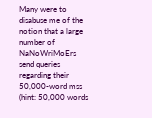Many were to disabuse me of the notion that a large number of NaNoWriMoErs send queries regarding their 50,000-word mss (hint: 50,000 words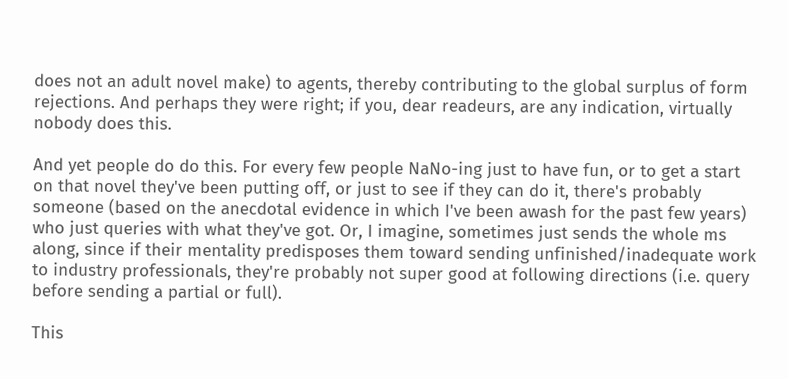does not an adult novel make) to agents, thereby contributing to the global surplus of form rejections. And perhaps they were right; if you, dear readeurs, are any indication, virtually nobody does this.

And yet people do do this. For every few people NaNo-ing just to have fun, or to get a start on that novel they've been putting off, or just to see if they can do it, there's probably someone (based on the anecdotal evidence in which I've been awash for the past few years) who just queries with what they've got. Or, I imagine, sometimes just sends the whole ms along, since if their mentality predisposes them toward sending unfinished/inadequate work to industry professionals, they're probably not super good at following directions (i.e. query before sending a partial or full).

This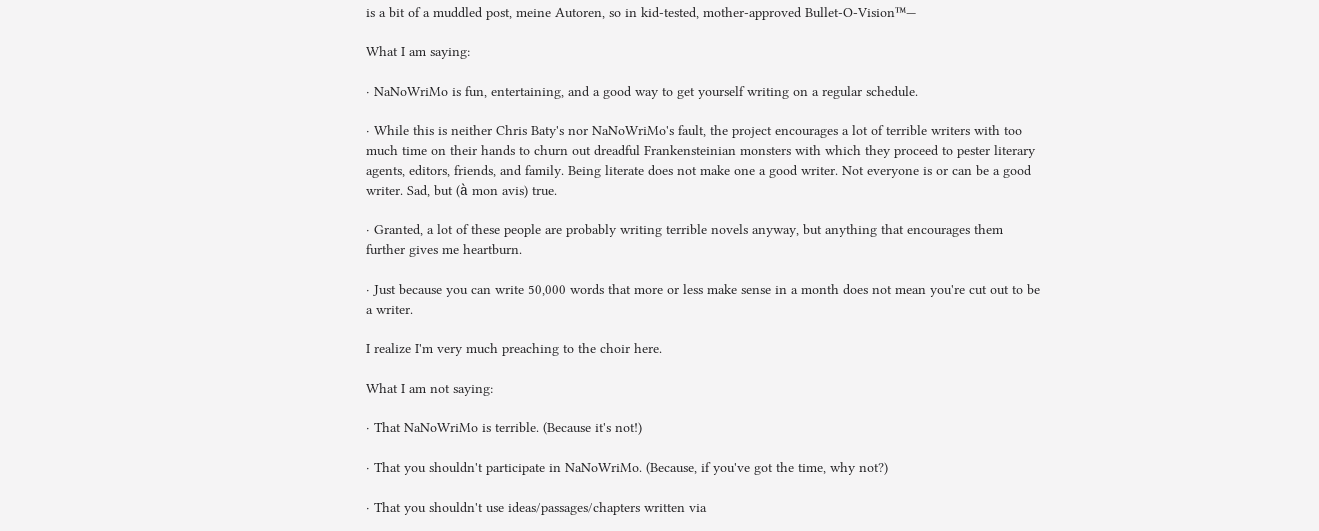is a bit of a muddled post, meine Autoren, so in kid-tested, mother-approved Bullet-O-Vision™—

What I am saying:

· NaNoWriMo is fun, entertaining, and a good way to get yourself writing on a regular schedule.

· While this is neither Chris Baty's nor NaNoWriMo's fault, the project encourages a lot of terrible writers with too much time on their hands to churn out dreadful Frankensteinian monsters with which they proceed to pester literary agents, editors, friends, and family. Being literate does not make one a good writer. Not everyone is or can be a good writer. Sad, but (à mon avis) true.

· Granted, a lot of these people are probably writing terrible novels anyway, but anything that encourages them further gives me heartburn.

· Just because you can write 50,000 words that more or less make sense in a month does not mean you're cut out to be a writer.

I realize I'm very much preaching to the choir here.

What I am not saying:

· That NaNoWriMo is terrible. (Because it's not!)

· That you shouldn't participate in NaNoWriMo. (Because, if you've got the time, why not?)

· That you shouldn't use ideas/passages/chapters written via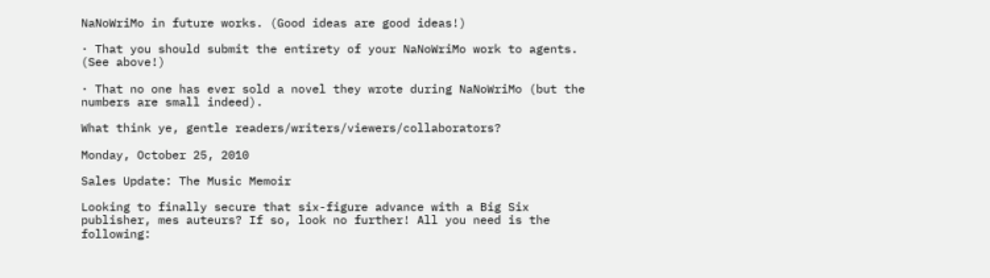NaNoWriMo in future works. (Good ideas are good ideas!)

· That you should submit the entirety of your NaNoWriMo work to agents. (See above!)

· That no one has ever sold a novel they wrote during NaNoWriMo (but the numbers are small indeed).

What think ye, gentle readers/writers/viewers/collaborators?

Monday, October 25, 2010

Sales Update: The Music Memoir

Looking to finally secure that six-figure advance with a Big Six publisher, mes auteurs? If so, look no further! All you need is the following: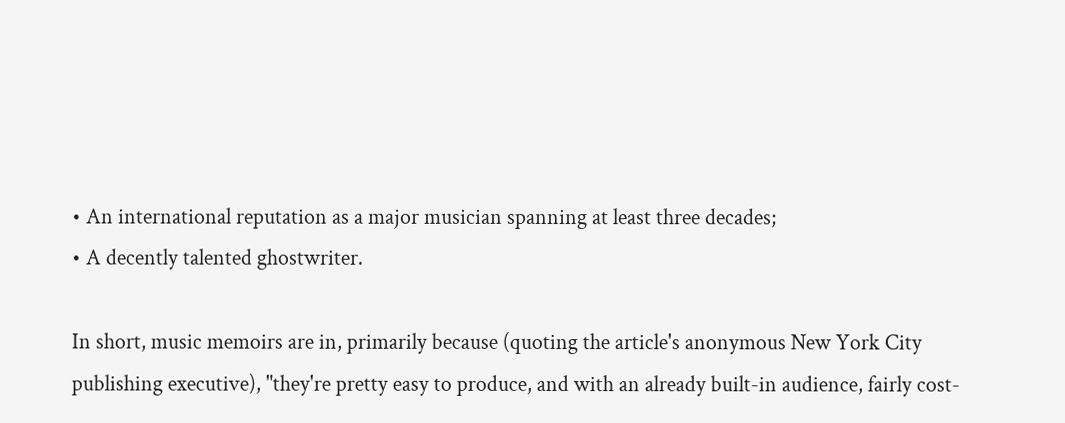• An international reputation as a major musician spanning at least three decades;
• A decently talented ghostwriter.

In short, music memoirs are in, primarily because (quoting the article's anonymous New York City publishing executive), "they're pretty easy to produce, and with an already built-in audience, fairly cost-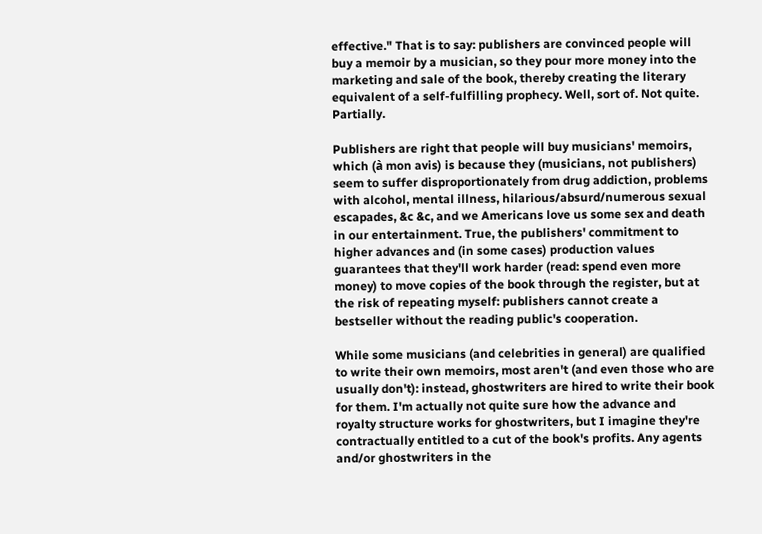effective." That is to say: publishers are convinced people will buy a memoir by a musician, so they pour more money into the marketing and sale of the book, thereby creating the literary equivalent of a self-fulfilling prophecy. Well, sort of. Not quite. Partially.

Publishers are right that people will buy musicians' memoirs, which (à mon avis) is because they (musicians, not publishers) seem to suffer disproportionately from drug addiction, problems with alcohol, mental illness, hilarious/absurd/numerous sexual escapades, &c &c, and we Americans love us some sex and death in our entertainment. True, the publishers' commitment to higher advances and (in some cases) production values guarantees that they'll work harder (read: spend even more money) to move copies of the book through the register, but at the risk of repeating myself: publishers cannot create a bestseller without the reading public's cooperation.

While some musicians (and celebrities in general) are qualified to write their own memoirs, most aren't (and even those who are usually don't): instead, ghostwriters are hired to write their book for them. I'm actually not quite sure how the advance and royalty structure works for ghostwriters, but I imagine they're contractually entitled to a cut of the book's profits. Any agents and/or ghostwriters in the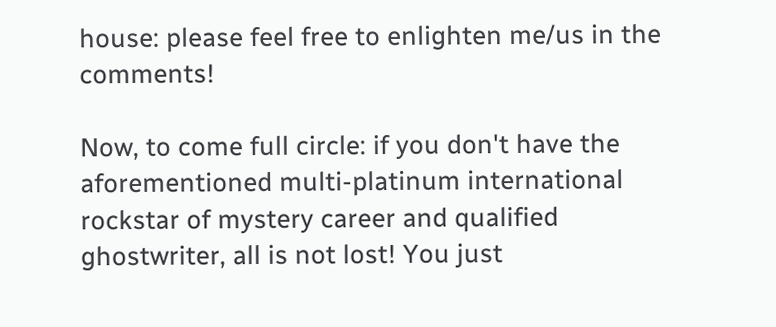house: please feel free to enlighten me/us in the comments!

Now, to come full circle: if you don't have the aforementioned multi-platinum international rockstar of mystery career and qualified ghostwriter, all is not lost! You just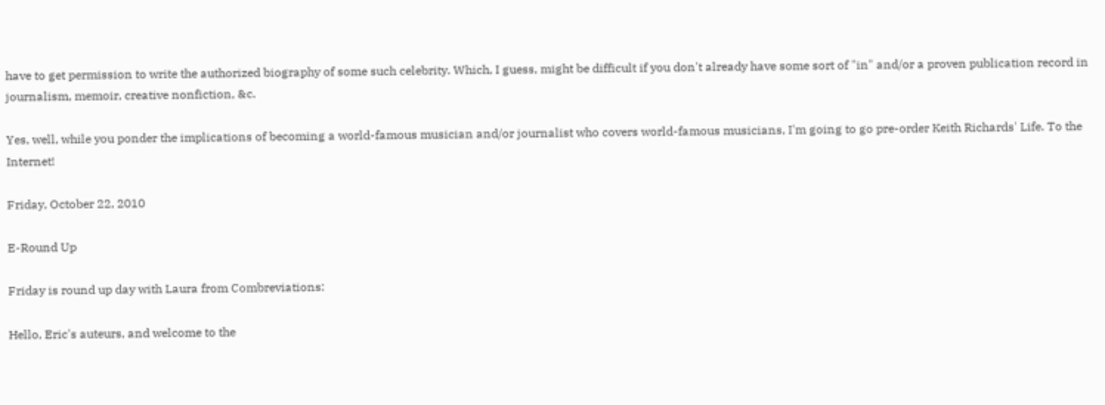have to get permission to write the authorized biography of some such celebrity. Which, I guess, might be difficult if you don't already have some sort of "in" and/or a proven publication record in journalism, memoir, creative nonfiction, &c.

Yes, well, while you ponder the implications of becoming a world-famous musician and/or journalist who covers world-famous musicians, I'm going to go pre-order Keith Richards' Life. To the Internet!

Friday, October 22, 2010

E-Round Up

Friday is round up day with Laura from Combreviations:

Hello, Eric's auteurs, and welcome to the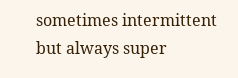sometimes intermittent but always super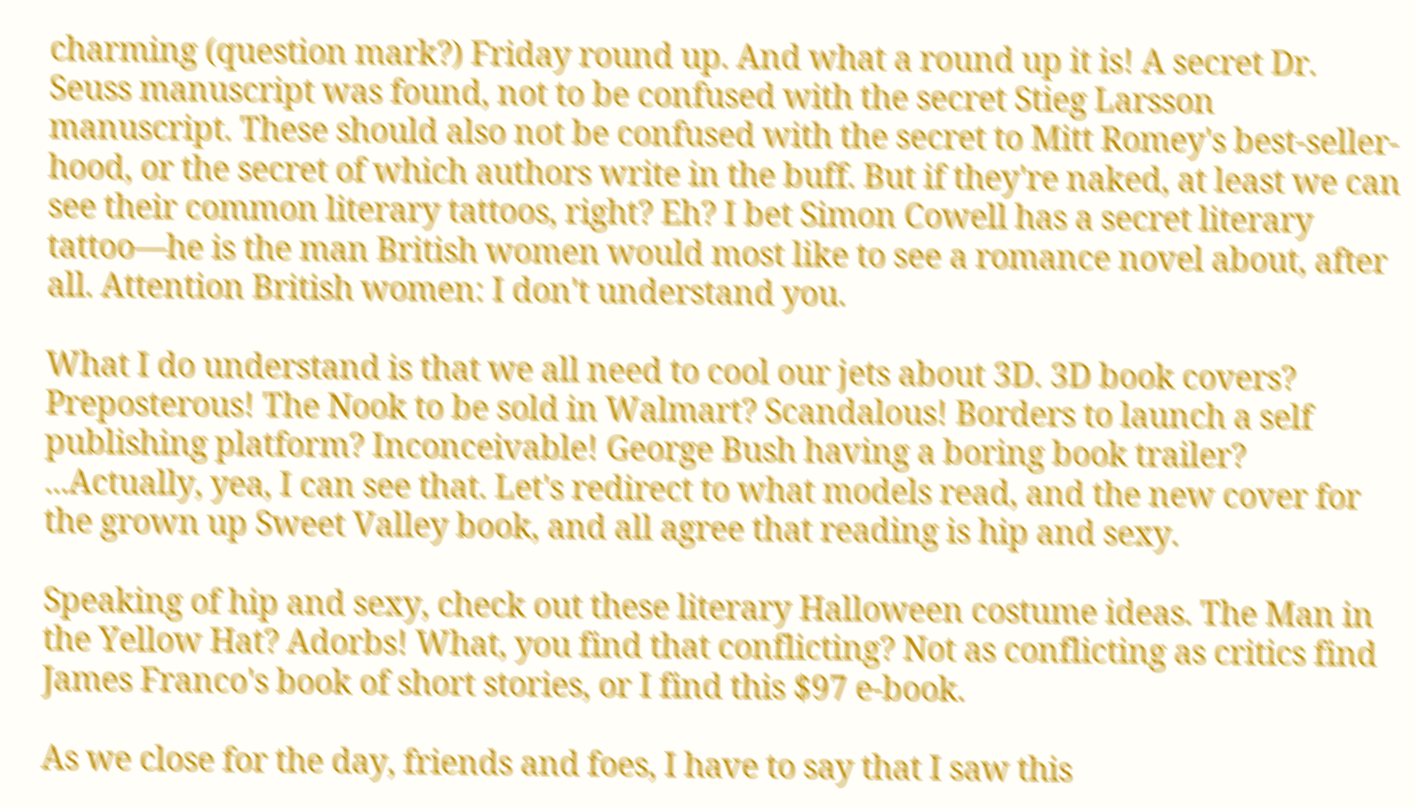charming (question mark?) Friday round up. And what a round up it is! A secret Dr. Seuss manuscript was found, not to be confused with the secret Stieg Larsson manuscript. These should also not be confused with the secret to Mitt Romey's best-seller-hood, or the secret of which authors write in the buff. But if they're naked, at least we can see their common literary tattoos, right? Eh? I bet Simon Cowell has a secret literary tattoo—he is the man British women would most like to see a romance novel about, after all. Attention British women: I don't understand you.

What I do understand is that we all need to cool our jets about 3D. 3D book covers? Preposterous! The Nook to be sold in Walmart? Scandalous! Borders to launch a self publishing platform? Inconceivable! George Bush having a boring book trailer? ...Actually, yea, I can see that. Let's redirect to what models read, and the new cover for the grown up Sweet Valley book, and all agree that reading is hip and sexy.

Speaking of hip and sexy, check out these literary Halloween costume ideas. The Man in the Yellow Hat? Adorbs! What, you find that conflicting? Not as conflicting as critics find James Franco's book of short stories, or I find this $97 e-book.

As we close for the day, friends and foes, I have to say that I saw this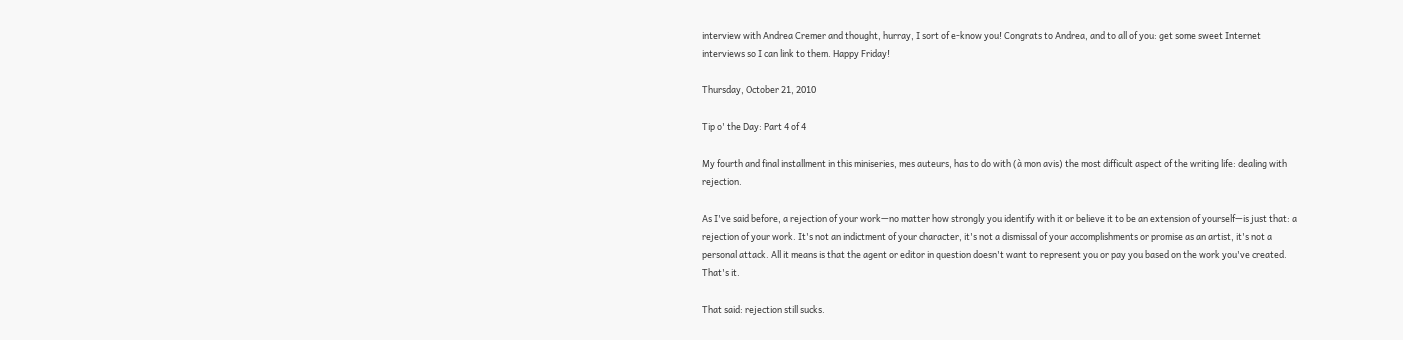interview with Andrea Cremer and thought, hurray, I sort of e-know you! Congrats to Andrea, and to all of you: get some sweet Internet interviews so I can link to them. Happy Friday!

Thursday, October 21, 2010

Tip o' the Day: Part 4 of 4

My fourth and final installment in this miniseries, mes auteurs, has to do with (à mon avis) the most difficult aspect of the writing life: dealing with rejection.

As I've said before, a rejection of your work—no matter how strongly you identify with it or believe it to be an extension of yourself—is just that: a rejection of your work. It's not an indictment of your character, it's not a dismissal of your accomplishments or promise as an artist, it's not a personal attack. All it means is that the agent or editor in question doesn't want to represent you or pay you based on the work you've created. That's it.

That said: rejection still sucks.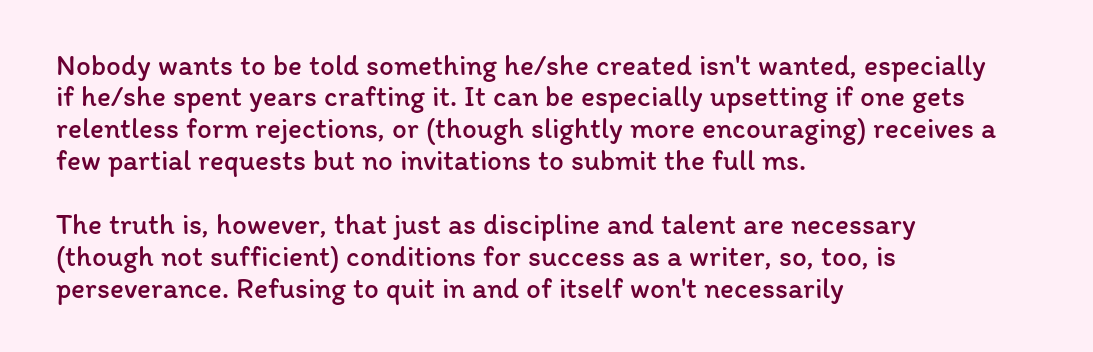Nobody wants to be told something he/she created isn't wanted, especially if he/she spent years crafting it. It can be especially upsetting if one gets relentless form rejections, or (though slightly more encouraging) receives a few partial requests but no invitations to submit the full ms.

The truth is, however, that just as discipline and talent are necessary (though not sufficient) conditions for success as a writer, so, too, is perseverance. Refusing to quit in and of itself won't necessarily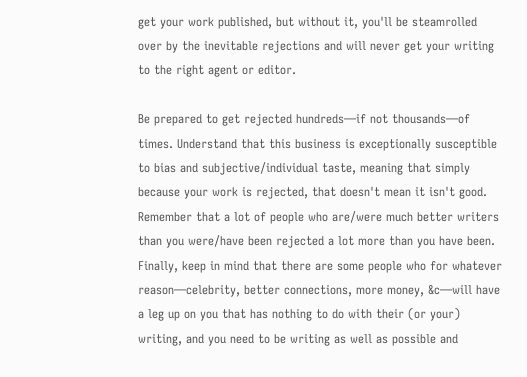get your work published, but without it, you'll be steamrolled over by the inevitable rejections and will never get your writing to the right agent or editor.

Be prepared to get rejected hundreds—if not thousands—of times. Understand that this business is exceptionally susceptible to bias and subjective/individual taste, meaning that simply because your work is rejected, that doesn't mean it isn't good. Remember that a lot of people who are/were much better writers than you were/have been rejected a lot more than you have been. Finally, keep in mind that there are some people who for whatever reason—celebrity, better connections, more money, &c—will have a leg up on you that has nothing to do with their (or your) writing, and you need to be writing as well as possible and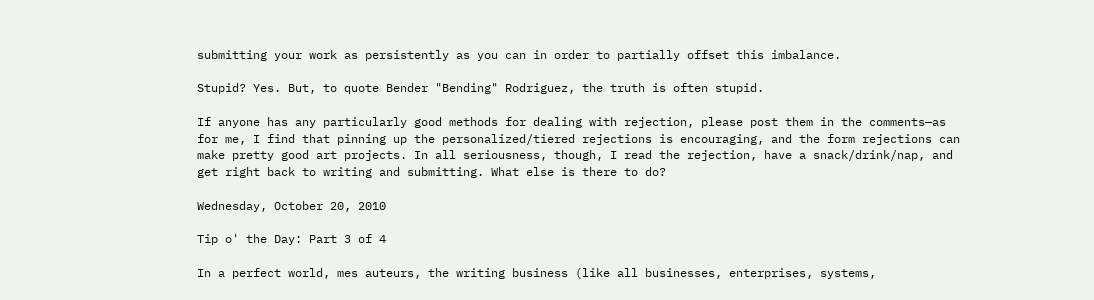submitting your work as persistently as you can in order to partially offset this imbalance.

Stupid? Yes. But, to quote Bender "Bending" Rodriguez, the truth is often stupid.

If anyone has any particularly good methods for dealing with rejection, please post them in the comments—as for me, I find that pinning up the personalized/tiered rejections is encouraging, and the form rejections can make pretty good art projects. In all seriousness, though, I read the rejection, have a snack/drink/nap, and get right back to writing and submitting. What else is there to do?

Wednesday, October 20, 2010

Tip o' the Day: Part 3 of 4

In a perfect world, mes auteurs, the writing business (like all businesses, enterprises, systems,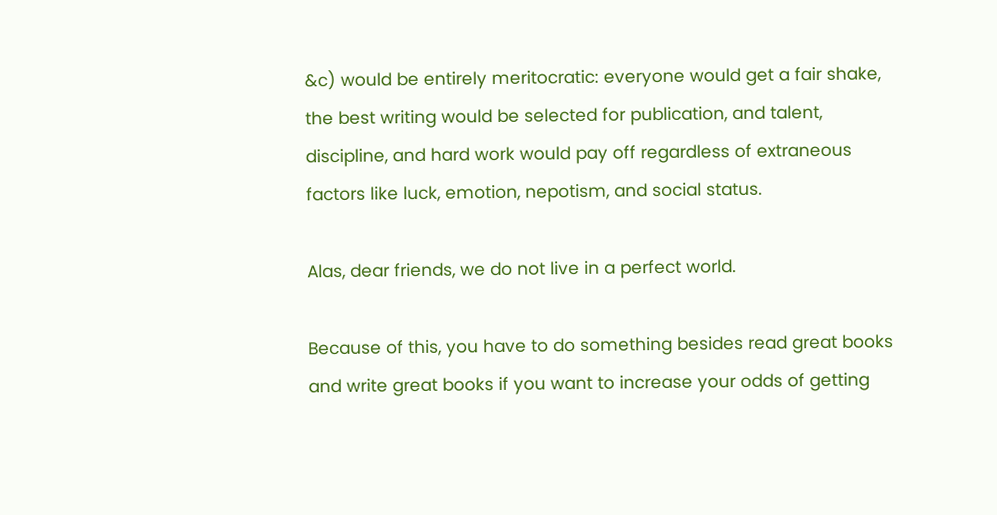&c) would be entirely meritocratic: everyone would get a fair shake, the best writing would be selected for publication, and talent, discipline, and hard work would pay off regardless of extraneous factors like luck, emotion, nepotism, and social status.

Alas, dear friends, we do not live in a perfect world.

Because of this, you have to do something besides read great books and write great books if you want to increase your odds of getting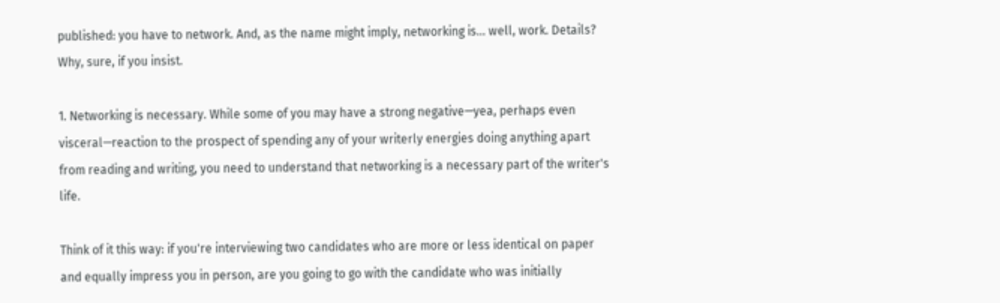published: you have to network. And, as the name might imply, networking is... well, work. Details? Why, sure, if you insist.

1. Networking is necessary. While some of you may have a strong negative—yea, perhaps even visceral—reaction to the prospect of spending any of your writerly energies doing anything apart from reading and writing, you need to understand that networking is a necessary part of the writer's life.

Think of it this way: if you're interviewing two candidates who are more or less identical on paper and equally impress you in person, are you going to go with the candidate who was initially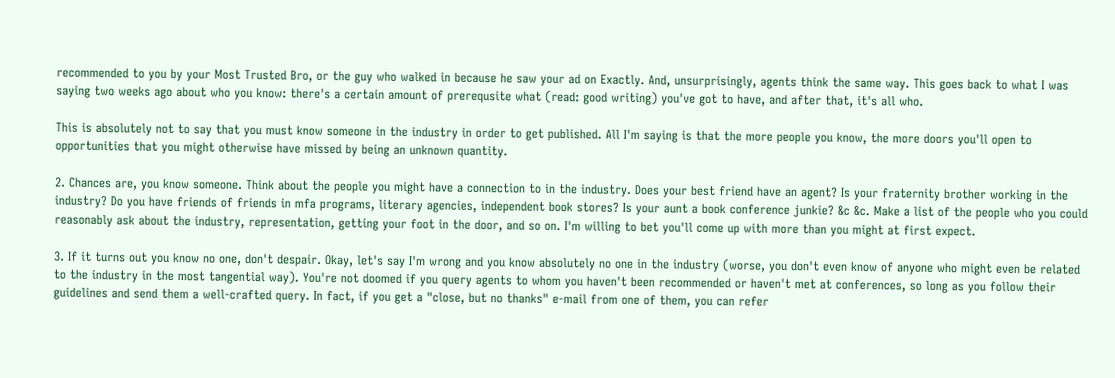recommended to you by your Most Trusted Bro, or the guy who walked in because he saw your ad on Exactly. And, unsurprisingly, agents think the same way. This goes back to what I was saying two weeks ago about who you know: there's a certain amount of prerequsite what (read: good writing) you've got to have, and after that, it's all who.

This is absolutely not to say that you must know someone in the industry in order to get published. All I'm saying is that the more people you know, the more doors you'll open to opportunities that you might otherwise have missed by being an unknown quantity.

2. Chances are, you know someone. Think about the people you might have a connection to in the industry. Does your best friend have an agent? Is your fraternity brother working in the industry? Do you have friends of friends in mfa programs, literary agencies, independent book stores? Is your aunt a book conference junkie? &c &c. Make a list of the people who you could reasonably ask about the industry, representation, getting your foot in the door, and so on. I'm willing to bet you'll come up with more than you might at first expect.

3. If it turns out you know no one, don't despair. Okay, let's say I'm wrong and you know absolutely no one in the industry (worse, you don't even know of anyone who might even be related to the industry in the most tangential way). You're not doomed if you query agents to whom you haven't been recommended or haven't met at conferences, so long as you follow their guidelines and send them a well-crafted query. In fact, if you get a "close, but no thanks" e-mail from one of them, you can refer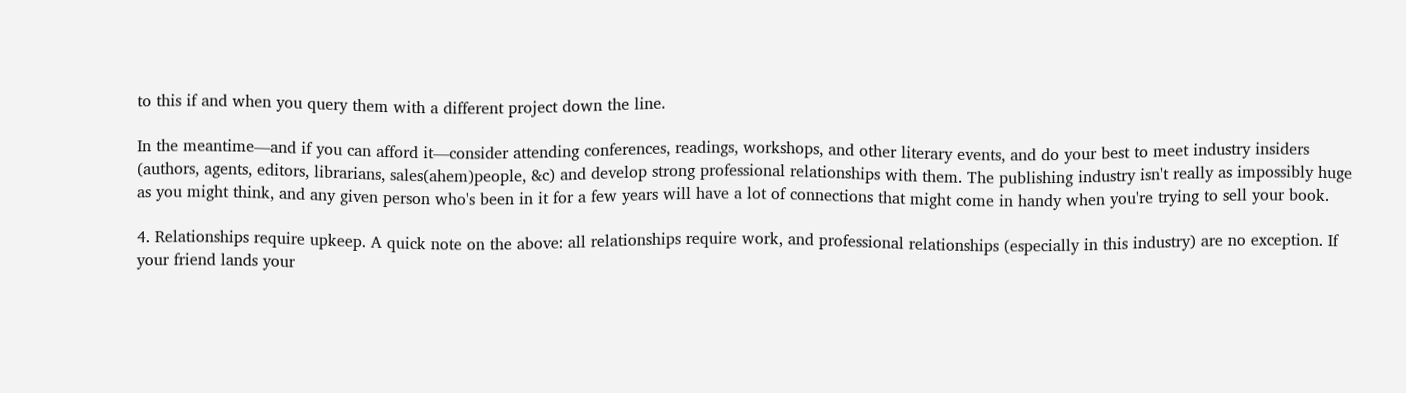to this if and when you query them with a different project down the line.

In the meantime—and if you can afford it—consider attending conferences, readings, workshops, and other literary events, and do your best to meet industry insiders (authors, agents, editors, librarians, sales(ahem)people, &c) and develop strong professional relationships with them. The publishing industry isn't really as impossibly huge as you might think, and any given person who's been in it for a few years will have a lot of connections that might come in handy when you're trying to sell your book.

4. Relationships require upkeep. A quick note on the above: all relationships require work, and professional relationships (especially in this industry) are no exception. If your friend lands your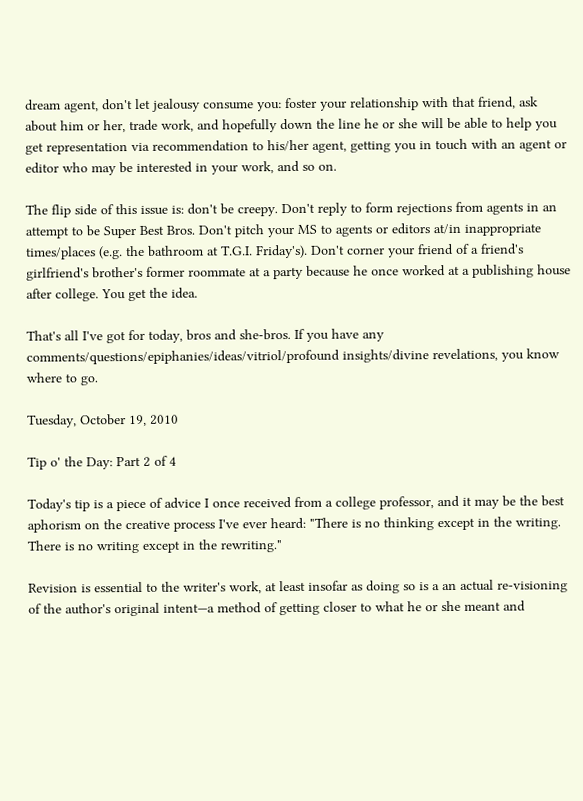dream agent, don't let jealousy consume you: foster your relationship with that friend, ask about him or her, trade work, and hopefully down the line he or she will be able to help you get representation via recommendation to his/her agent, getting you in touch with an agent or editor who may be interested in your work, and so on.

The flip side of this issue is: don't be creepy. Don't reply to form rejections from agents in an attempt to be Super Best Bros. Don't pitch your MS to agents or editors at/in inappropriate times/places (e.g. the bathroom at T.G.I. Friday's). Don't corner your friend of a friend's girlfriend's brother's former roommate at a party because he once worked at a publishing house after college. You get the idea.

That's all I've got for today, bros and she-bros. If you have any comments/questions/epiphanies/ideas/vitriol/profound insights/divine revelations, you know where to go.

Tuesday, October 19, 2010

Tip o' the Day: Part 2 of 4

Today's tip is a piece of advice I once received from a college professor, and it may be the best aphorism on the creative process I've ever heard: "There is no thinking except in the writing. There is no writing except in the rewriting."

Revision is essential to the writer's work, at least insofar as doing so is a an actual re-visioning of the author's original intent—a method of getting closer to what he or she meant and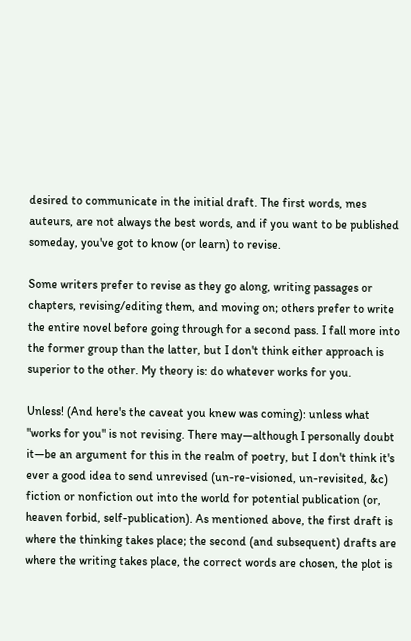desired to communicate in the initial draft. The first words, mes auteurs, are not always the best words, and if you want to be published someday, you've got to know (or learn) to revise.

Some writers prefer to revise as they go along, writing passages or chapters, revising/editing them, and moving on; others prefer to write the entire novel before going through for a second pass. I fall more into the former group than the latter, but I don't think either approach is superior to the other. My theory is: do whatever works for you.

Unless! (And here's the caveat you knew was coming): unless what "works for you" is not revising. There may—although I personally doubt it—be an argument for this in the realm of poetry, but I don't think it's ever a good idea to send unrevised (un-re-visioned, un-revisited, &c) fiction or nonfiction out into the world for potential publication (or, heaven forbid, self-publication). As mentioned above, the first draft is where the thinking takes place; the second (and subsequent) drafts are where the writing takes place, the correct words are chosen, the plot is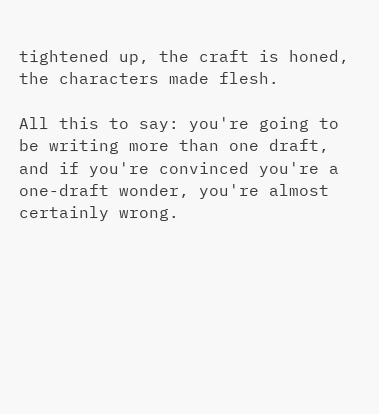tightened up, the craft is honed, the characters made flesh.

All this to say: you're going to be writing more than one draft, and if you're convinced you're a one-draft wonder, you're almost certainly wrong.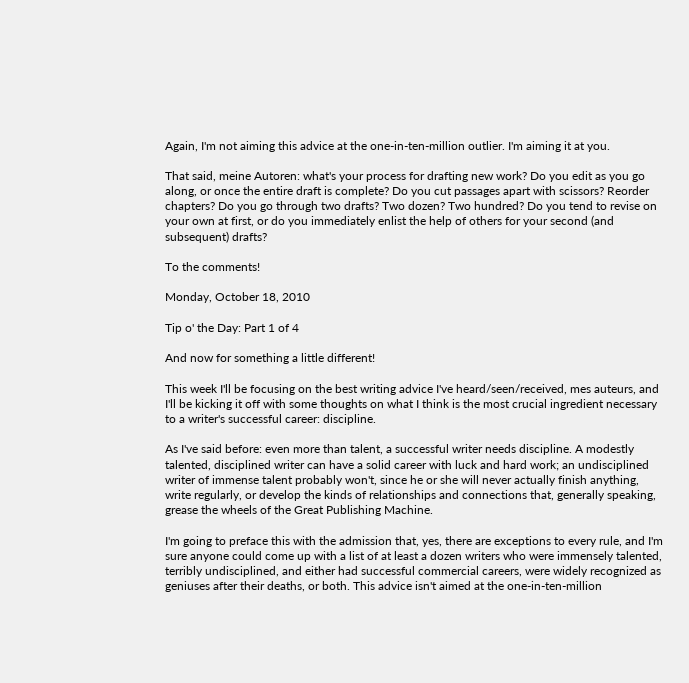Again, I'm not aiming this advice at the one-in-ten-million outlier. I'm aiming it at you.

That said, meine Autoren: what's your process for drafting new work? Do you edit as you go along, or once the entire draft is complete? Do you cut passages apart with scissors? Reorder chapters? Do you go through two drafts? Two dozen? Two hundred? Do you tend to revise on your own at first, or do you immediately enlist the help of others for your second (and subsequent) drafts?

To the comments!

Monday, October 18, 2010

Tip o' the Day: Part 1 of 4

And now for something a little different!

This week I'll be focusing on the best writing advice I've heard/seen/received, mes auteurs, and I'll be kicking it off with some thoughts on what I think is the most crucial ingredient necessary to a writer's successful career: discipline.

As I've said before: even more than talent, a successful writer needs discipline. A modestly talented, disciplined writer can have a solid career with luck and hard work; an undisciplined writer of immense talent probably won't, since he or she will never actually finish anything, write regularly, or develop the kinds of relationships and connections that, generally speaking, grease the wheels of the Great Publishing Machine.

I'm going to preface this with the admission that, yes, there are exceptions to every rule, and I'm sure anyone could come up with a list of at least a dozen writers who were immensely talented, terribly undisciplined, and either had successful commercial careers, were widely recognized as geniuses after their deaths, or both. This advice isn't aimed at the one-in-ten-million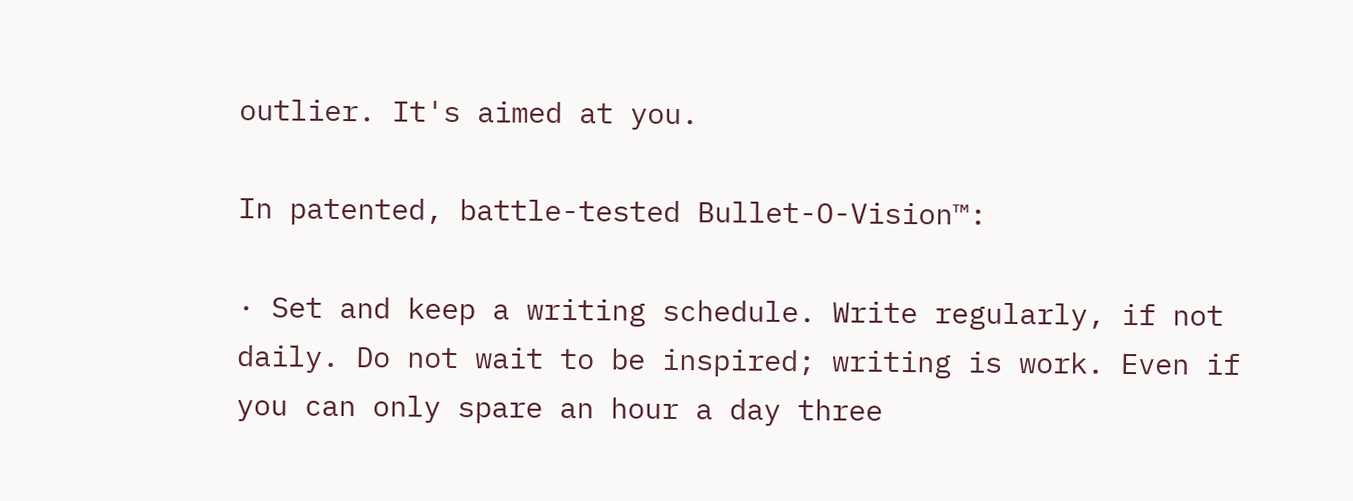outlier. It's aimed at you.

In patented, battle-tested Bullet-O-Vision™:

· Set and keep a writing schedule. Write regularly, if not daily. Do not wait to be inspired; writing is work. Even if you can only spare an hour a day three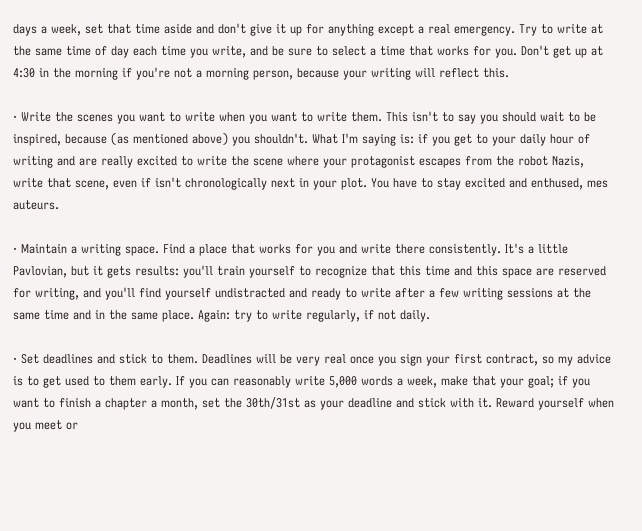days a week, set that time aside and don't give it up for anything except a real emergency. Try to write at the same time of day each time you write, and be sure to select a time that works for you. Don't get up at 4:30 in the morning if you're not a morning person, because your writing will reflect this.

· Write the scenes you want to write when you want to write them. This isn't to say you should wait to be inspired, because (as mentioned above) you shouldn't. What I'm saying is: if you get to your daily hour of writing and are really excited to write the scene where your protagonist escapes from the robot Nazis, write that scene, even if isn't chronologically next in your plot. You have to stay excited and enthused, mes auteurs.

· Maintain a writing space. Find a place that works for you and write there consistently. It's a little Pavlovian, but it gets results: you'll train yourself to recognize that this time and this space are reserved for writing, and you'll find yourself undistracted and ready to write after a few writing sessions at the same time and in the same place. Again: try to write regularly, if not daily.

· Set deadlines and stick to them. Deadlines will be very real once you sign your first contract, so my advice is to get used to them early. If you can reasonably write 5,000 words a week, make that your goal; if you want to finish a chapter a month, set the 30th/31st as your deadline and stick with it. Reward yourself when you meet or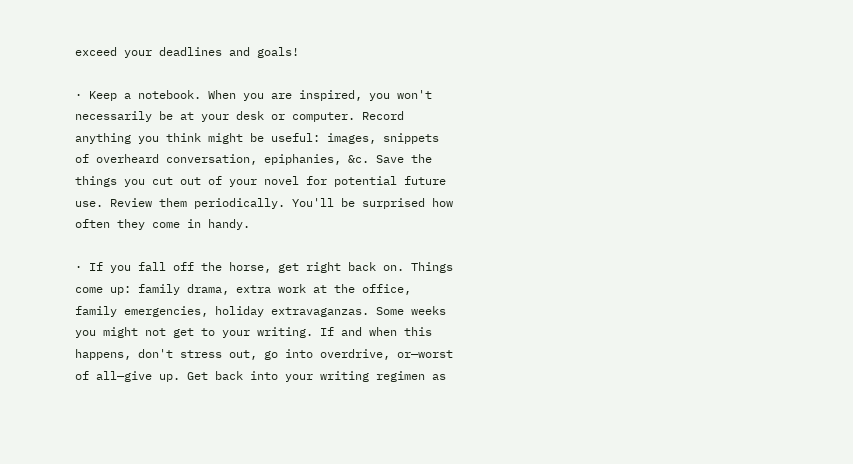exceed your deadlines and goals!

· Keep a notebook. When you are inspired, you won't necessarily be at your desk or computer. Record anything you think might be useful: images, snippets of overheard conversation, epiphanies, &c. Save the things you cut out of your novel for potential future use. Review them periodically. You'll be surprised how often they come in handy.

· If you fall off the horse, get right back on. Things come up: family drama, extra work at the office, family emergencies, holiday extravaganzas. Some weeks you might not get to your writing. If and when this happens, don't stress out, go into overdrive, or—worst of all—give up. Get back into your writing regimen as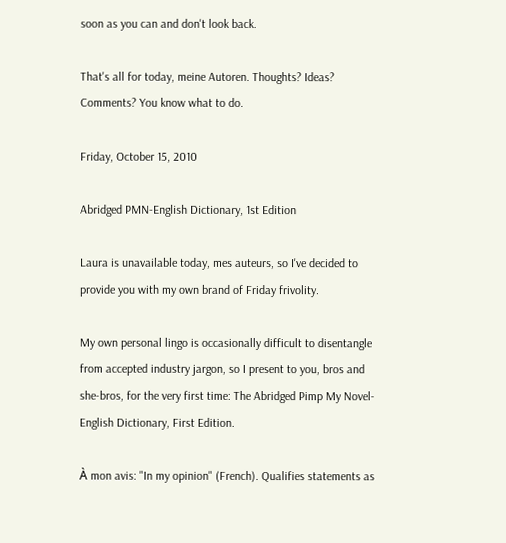soon as you can and don't look back.

That's all for today, meine Autoren. Thoughts? Ideas? Comments? You know what to do.

Friday, October 15, 2010

Abridged PMN-English Dictionary, 1st Edition

Laura is unavailable today, mes auteurs, so I've decided to provide you with my own brand of Friday frivolity.

My own personal lingo is occasionally difficult to disentangle from accepted industry jargon, so I present to you, bros and she-bros, for the very first time: The Abridged Pimp My Novel-English Dictionary, First Edition.

À mon avis: "In my opinion" (French). Qualifies statements as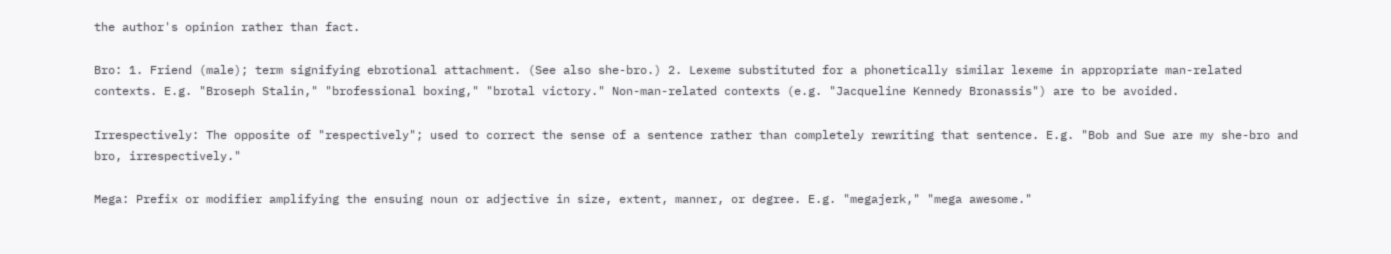the author's opinion rather than fact.

Bro: 1. Friend (male); term signifying ebrotional attachment. (See also she-bro.) 2. Lexeme substituted for a phonetically similar lexeme in appropriate man-related contexts. E.g. "Broseph Stalin," "brofessional boxing," "brotal victory." Non-man-related contexts (e.g. "Jacqueline Kennedy Bronassis") are to be avoided.

Irrespectively: The opposite of "respectively"; used to correct the sense of a sentence rather than completely rewriting that sentence. E.g. "Bob and Sue are my she-bro and bro, irrespectively."

Mega: Prefix or modifier amplifying the ensuing noun or adjective in size, extent, manner, or degree. E.g. "megajerk," "mega awesome."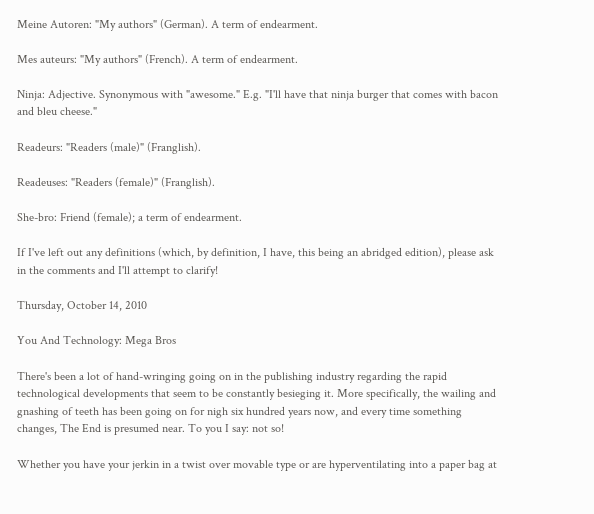Meine Autoren: "My authors" (German). A term of endearment.

Mes auteurs: "My authors" (French). A term of endearment.

Ninja: Adjective. Synonymous with "awesome." E.g. "I'll have that ninja burger that comes with bacon and bleu cheese."

Readeurs: "Readers (male)" (Franglish).

Readeuses: "Readers (female)" (Franglish).

She-bro: Friend (female); a term of endearment.

If I've left out any definitions (which, by definition, I have, this being an abridged edition), please ask in the comments and I'll attempt to clarify!

Thursday, October 14, 2010

You And Technology: Mega Bros

There's been a lot of hand-wringing going on in the publishing industry regarding the rapid technological developments that seem to be constantly besieging it. More specifically, the wailing and gnashing of teeth has been going on for nigh six hundred years now, and every time something changes, The End is presumed near. To you I say: not so!

Whether you have your jerkin in a twist over movable type or are hyperventilating into a paper bag at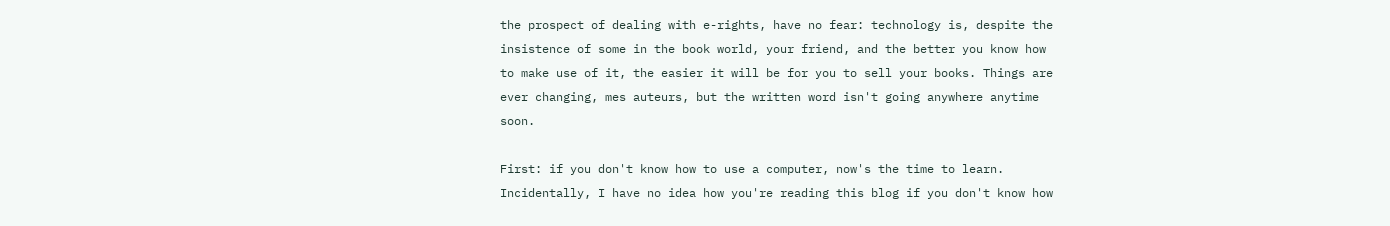the prospect of dealing with e-rights, have no fear: technology is, despite the insistence of some in the book world, your friend, and the better you know how to make use of it, the easier it will be for you to sell your books. Things are ever changing, mes auteurs, but the written word isn't going anywhere anytime soon.

First: if you don't know how to use a computer, now's the time to learn. Incidentally, I have no idea how you're reading this blog if you don't know how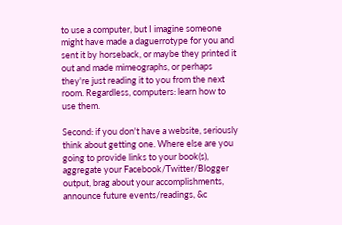to use a computer, but I imagine someone might have made a daguerrotype for you and sent it by horseback, or maybe they printed it out and made mimeographs, or perhaps they're just reading it to you from the next room. Regardless, computers: learn how to use them.

Second: if you don't have a website, seriously think about getting one. Where else are you going to provide links to your book(s), aggregate your Facebook/Twitter/Blogger output, brag about your accomplishments, announce future events/readings, &c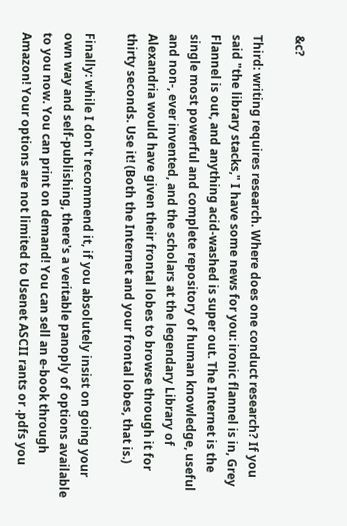&c?

Third: writing requires research. Where does one conduct research? If you said "the library stacks," I have some news for you: ironic flannel is in, Grey Flannel is out, and anything acid-washed is super out. The Internet is the single most powerful and complete repository of human knowledge, useful and non-, ever invented, and the scholars at the legendary Library of Alexandria would have given their frontal lobes to browse through it for thirty seconds. Use it! (Both the Internet and your frontal lobes, that is.)

Finally: while I don't recommend it, if you absolutely insist on going your own way and self-publishing, there's a veritable panoply of options available to you now. You can print on demand! You can sell an e-book through Amazon! Your options are not limited to Usenet ASCII rants or .pdfs you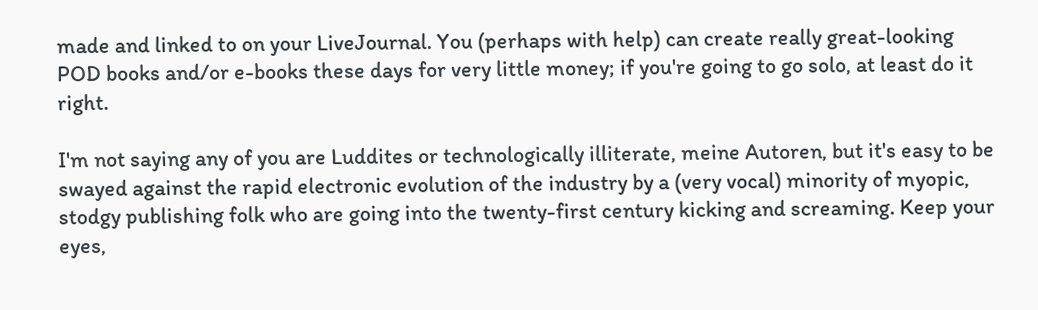made and linked to on your LiveJournal. You (perhaps with help) can create really great-looking POD books and/or e-books these days for very little money; if you're going to go solo, at least do it right.

I'm not saying any of you are Luddites or technologically illiterate, meine Autoren, but it's easy to be swayed against the rapid electronic evolution of the industry by a (very vocal) minority of myopic, stodgy publishing folk who are going into the twenty-first century kicking and screaming. Keep your eyes,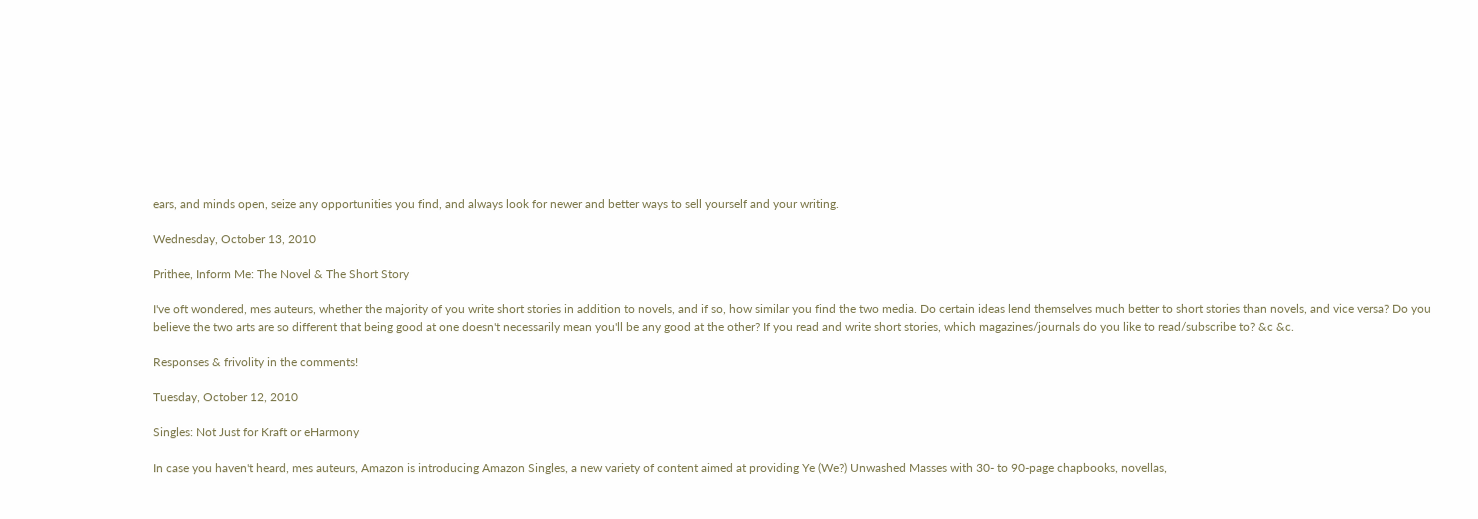ears, and minds open, seize any opportunities you find, and always look for newer and better ways to sell yourself and your writing.

Wednesday, October 13, 2010

Prithee, Inform Me: The Novel & The Short Story

I've oft wondered, mes auteurs, whether the majority of you write short stories in addition to novels, and if so, how similar you find the two media. Do certain ideas lend themselves much better to short stories than novels, and vice versa? Do you believe the two arts are so different that being good at one doesn't necessarily mean you'll be any good at the other? If you read and write short stories, which magazines/journals do you like to read/subscribe to? &c &c.

Responses & frivolity in the comments!

Tuesday, October 12, 2010

Singles: Not Just for Kraft or eHarmony

In case you haven't heard, mes auteurs, Amazon is introducing Amazon Singles, a new variety of content aimed at providing Ye (We?) Unwashed Masses with 30- to 90-page chapbooks, novellas,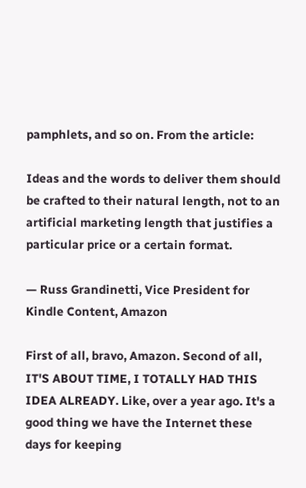pamphlets, and so on. From the article:

Ideas and the words to deliver them should be crafted to their natural length, not to an artificial marketing length that justifies a particular price or a certain format.

— Russ Grandinetti, Vice President for Kindle Content, Amazon

First of all, bravo, Amazon. Second of all, IT'S ABOUT TIME, I TOTALLY HAD THIS IDEA ALREADY. Like, over a year ago. It's a good thing we have the Internet these days for keeping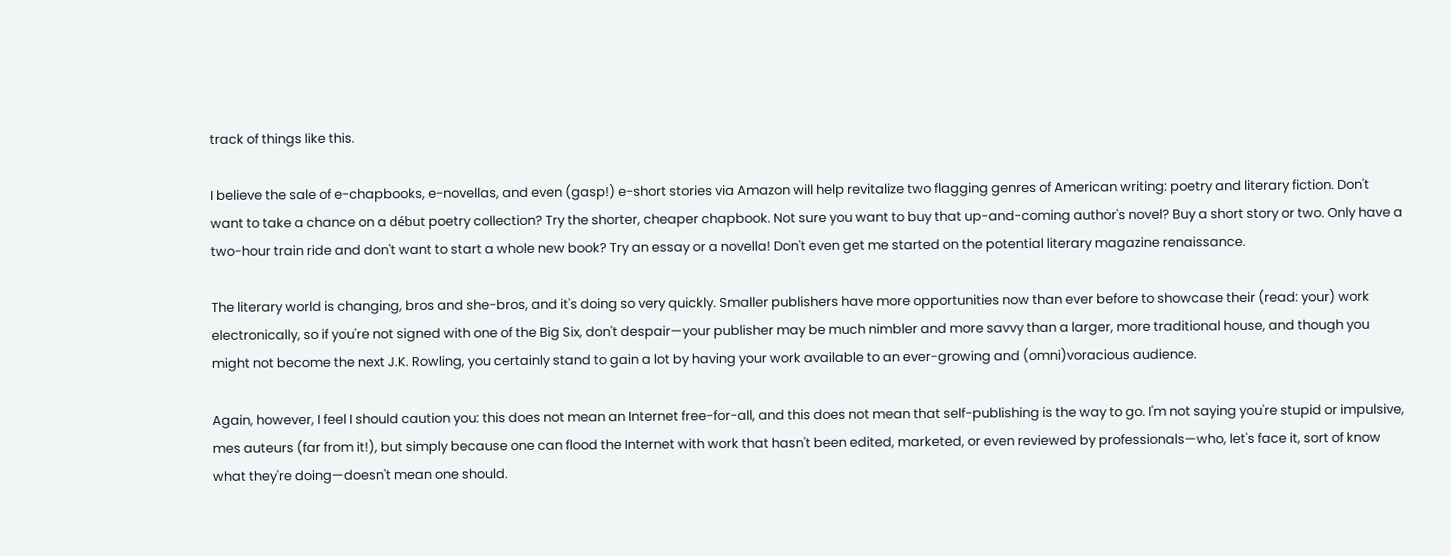track of things like this.

I believe the sale of e-chapbooks, e-novellas, and even (gasp!) e-short stories via Amazon will help revitalize two flagging genres of American writing: poetry and literary fiction. Don't want to take a chance on a début poetry collection? Try the shorter, cheaper chapbook. Not sure you want to buy that up-and-coming author's novel? Buy a short story or two. Only have a two-hour train ride and don't want to start a whole new book? Try an essay or a novella! Don't even get me started on the potential literary magazine renaissance.

The literary world is changing, bros and she-bros, and it's doing so very quickly. Smaller publishers have more opportunities now than ever before to showcase their (read: your) work electronically, so if you're not signed with one of the Big Six, don't despair—your publisher may be much nimbler and more savvy than a larger, more traditional house, and though you might not become the next J.K. Rowling, you certainly stand to gain a lot by having your work available to an ever-growing and (omni)voracious audience.

Again, however, I feel I should caution you: this does not mean an Internet free-for-all, and this does not mean that self-publishing is the way to go. I'm not saying you're stupid or impulsive, mes auteurs (far from it!), but simply because one can flood the Internet with work that hasn't been edited, marketed, or even reviewed by professionals—who, let's face it, sort of know what they're doing—doesn't mean one should.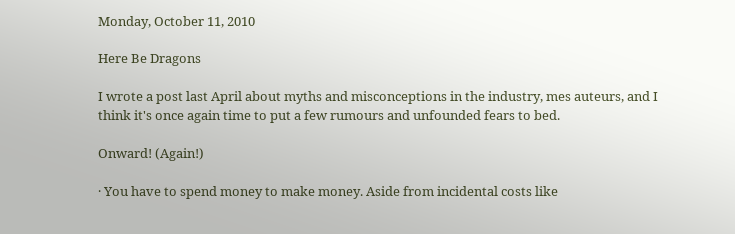Monday, October 11, 2010

Here Be Dragons

I wrote a post last April about myths and misconceptions in the industry, mes auteurs, and I think it's once again time to put a few rumours and unfounded fears to bed.

Onward! (Again!)

· You have to spend money to make money. Aside from incidental costs like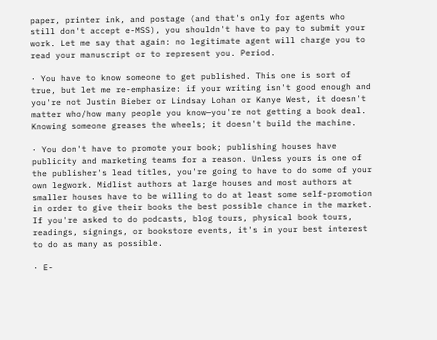paper, printer ink, and postage (and that's only for agents who still don't accept e-MSS), you shouldn't have to pay to submit your work. Let me say that again: no legitimate agent will charge you to read your manuscript or to represent you. Period.

· You have to know someone to get published. This one is sort of true, but let me re-emphasize: if your writing isn't good enough and you're not Justin Bieber or Lindsay Lohan or Kanye West, it doesn't matter who/how many people you know—you're not getting a book deal. Knowing someone greases the wheels; it doesn't build the machine.

· You don't have to promote your book; publishing houses have publicity and marketing teams for a reason. Unless yours is one of the publisher's lead titles, you're going to have to do some of your own legwork. Midlist authors at large houses and most authors at smaller houses have to be willing to do at least some self-promotion in order to give their books the best possible chance in the market. If you're asked to do podcasts, blog tours, physical book tours, readings, signings, or bookstore events, it's in your best interest to do as many as possible.

· E-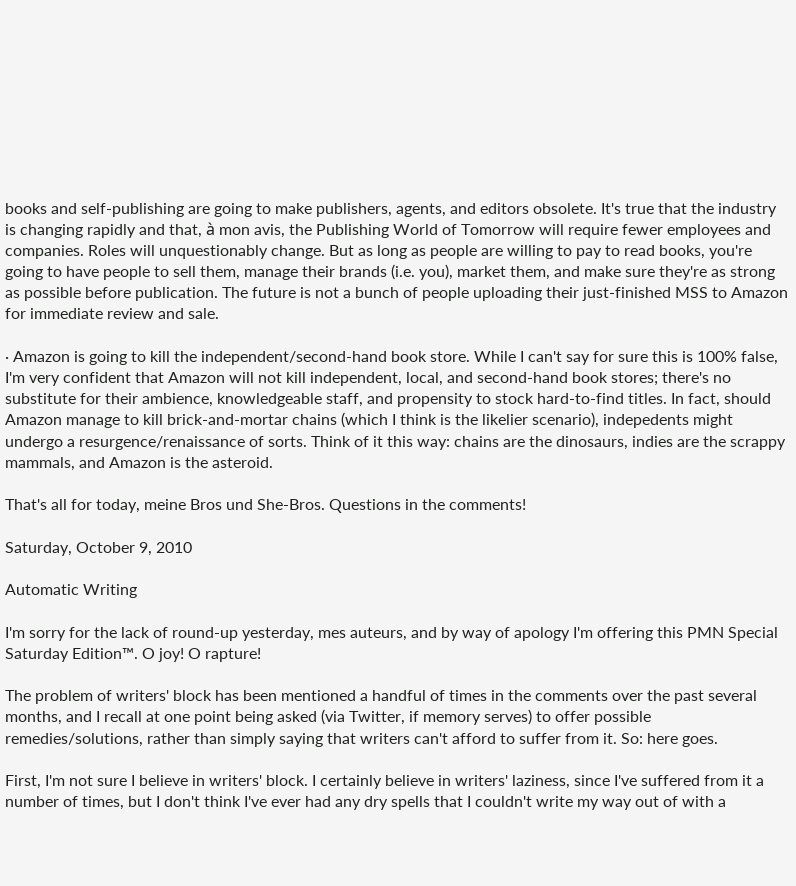books and self-publishing are going to make publishers, agents, and editors obsolete. It's true that the industry is changing rapidly and that, à mon avis, the Publishing World of Tomorrow will require fewer employees and companies. Roles will unquestionably change. But as long as people are willing to pay to read books, you're going to have people to sell them, manage their brands (i.e. you), market them, and make sure they're as strong as possible before publication. The future is not a bunch of people uploading their just-finished MSS to Amazon for immediate review and sale.

· Amazon is going to kill the independent/second-hand book store. While I can't say for sure this is 100% false, I'm very confident that Amazon will not kill independent, local, and second-hand book stores; there's no substitute for their ambience, knowledgeable staff, and propensity to stock hard-to-find titles. In fact, should Amazon manage to kill brick-and-mortar chains (which I think is the likelier scenario), indepedents might undergo a resurgence/renaissance of sorts. Think of it this way: chains are the dinosaurs, indies are the scrappy mammals, and Amazon is the asteroid.

That's all for today, meine Bros und She-Bros. Questions in the comments!

Saturday, October 9, 2010

Automatic Writing

I'm sorry for the lack of round-up yesterday, mes auteurs, and by way of apology I'm offering this PMN Special Saturday Edition™. O joy! O rapture!

The problem of writers' block has been mentioned a handful of times in the comments over the past several months, and I recall at one point being asked (via Twitter, if memory serves) to offer possible remedies/solutions, rather than simply saying that writers can't afford to suffer from it. So: here goes.

First, I'm not sure I believe in writers' block. I certainly believe in writers' laziness, since I've suffered from it a number of times, but I don't think I've ever had any dry spells that I couldn't write my way out of with a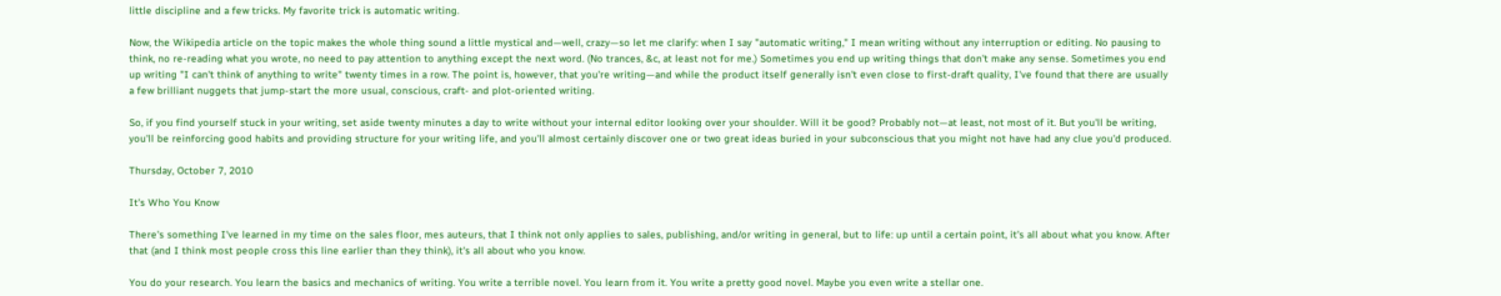little discipline and a few tricks. My favorite trick is automatic writing.

Now, the Wikipedia article on the topic makes the whole thing sound a little mystical and—well, crazy—so let me clarify: when I say "automatic writing," I mean writing without any interruption or editing. No pausing to think, no re-reading what you wrote, no need to pay attention to anything except the next word. (No trances, &c, at least not for me.) Sometimes you end up writing things that don't make any sense. Sometimes you end up writing "I can't think of anything to write" twenty times in a row. The point is, however, that you're writing—and while the product itself generally isn't even close to first-draft quality, I've found that there are usually a few brilliant nuggets that jump-start the more usual, conscious, craft- and plot-oriented writing.

So, if you find yourself stuck in your writing, set aside twenty minutes a day to write without your internal editor looking over your shoulder. Will it be good? Probably not—at least, not most of it. But you'll be writing, you'll be reinforcing good habits and providing structure for your writing life, and you'll almost certainly discover one or two great ideas buried in your subconscious that you might not have had any clue you'd produced.

Thursday, October 7, 2010

It's Who You Know

There's something I've learned in my time on the sales floor, mes auteurs, that I think not only applies to sales, publishing, and/or writing in general, but to life: up until a certain point, it's all about what you know. After that (and I think most people cross this line earlier than they think), it's all about who you know.

You do your research. You learn the basics and mechanics of writing. You write a terrible novel. You learn from it. You write a pretty good novel. Maybe you even write a stellar one.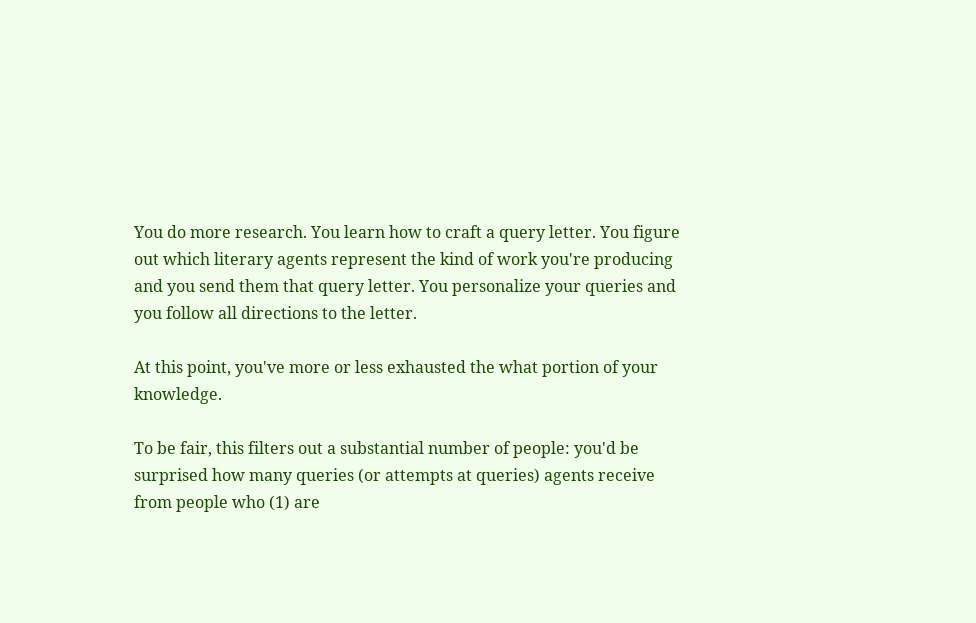You do more research. You learn how to craft a query letter. You figure out which literary agents represent the kind of work you're producing and you send them that query letter. You personalize your queries and you follow all directions to the letter.

At this point, you've more or less exhausted the what portion of your knowledge.

To be fair, this filters out a substantial number of people: you'd be surprised how many queries (or attempts at queries) agents receive from people who (1) are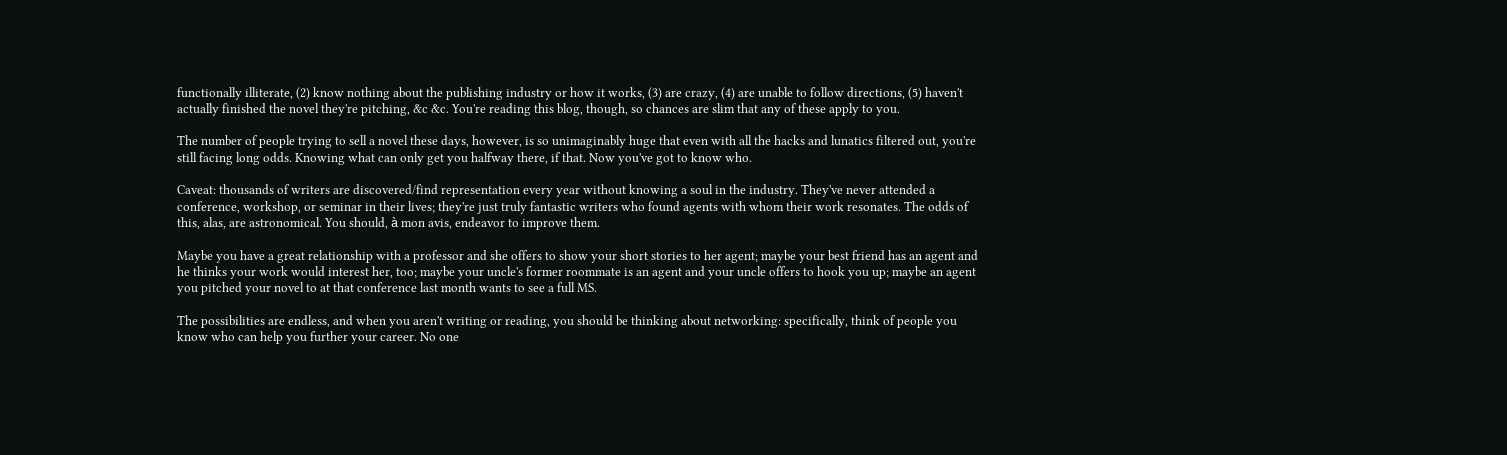functionally illiterate, (2) know nothing about the publishing industry or how it works, (3) are crazy, (4) are unable to follow directions, (5) haven't actually finished the novel they're pitching, &c &c. You're reading this blog, though, so chances are slim that any of these apply to you.

The number of people trying to sell a novel these days, however, is so unimaginably huge that even with all the hacks and lunatics filtered out, you're still facing long odds. Knowing what can only get you halfway there, if that. Now you've got to know who.

Caveat: thousands of writers are discovered/find representation every year without knowing a soul in the industry. They've never attended a conference, workshop, or seminar in their lives; they're just truly fantastic writers who found agents with whom their work resonates. The odds of this, alas, are astronomical. You should, à mon avis, endeavor to improve them.

Maybe you have a great relationship with a professor and she offers to show your short stories to her agent; maybe your best friend has an agent and he thinks your work would interest her, too; maybe your uncle's former roommate is an agent and your uncle offers to hook you up; maybe an agent you pitched your novel to at that conference last month wants to see a full MS.

The possibilities are endless, and when you aren't writing or reading, you should be thinking about networking: specifically, think of people you know who can help you further your career. No one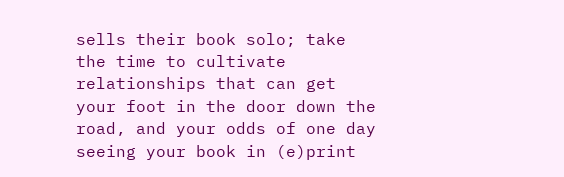sells their book solo; take the time to cultivate relationships that can get your foot in the door down the road, and your odds of one day seeing your book in (e)print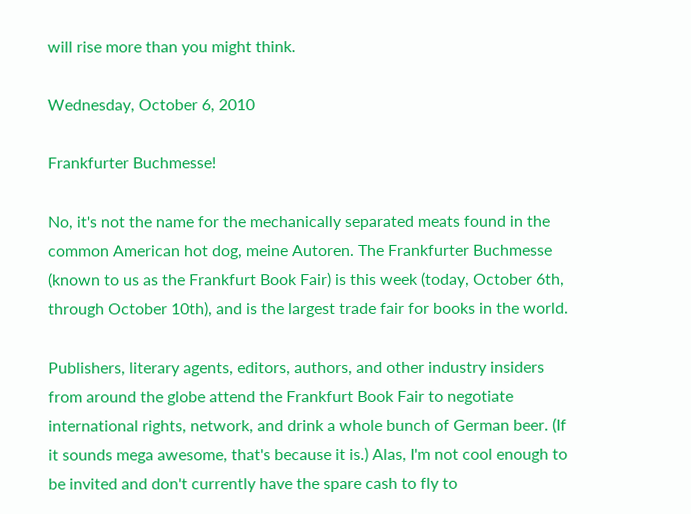will rise more than you might think.

Wednesday, October 6, 2010

Frankfurter Buchmesse!

No, it's not the name for the mechanically separated meats found in the common American hot dog, meine Autoren. The Frankfurter Buchmesse (known to us as the Frankfurt Book Fair) is this week (today, October 6th, through October 10th), and is the largest trade fair for books in the world.

Publishers, literary agents, editors, authors, and other industry insiders from around the globe attend the Frankfurt Book Fair to negotiate international rights, network, and drink a whole bunch of German beer. (If it sounds mega awesome, that's because it is.) Alas, I'm not cool enough to be invited and don't currently have the spare cash to fly to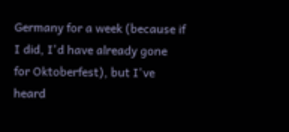Germany for a week (because if I did, I'd have already gone for Oktoberfest), but I've heard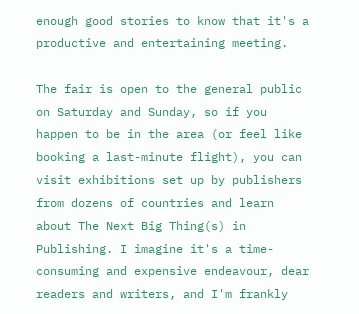enough good stories to know that it's a productive and entertaining meeting.

The fair is open to the general public on Saturday and Sunday, so if you happen to be in the area (or feel like booking a last-minute flight), you can visit exhibitions set up by publishers from dozens of countries and learn about The Next Big Thing(s) in Publishing. I imagine it's a time-consuming and expensive endeavour, dear readers and writers, and I'm frankly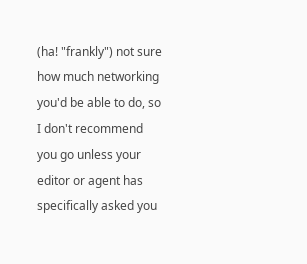(ha! "frankly") not sure how much networking you'd be able to do, so I don't recommend you go unless your editor or agent has specifically asked you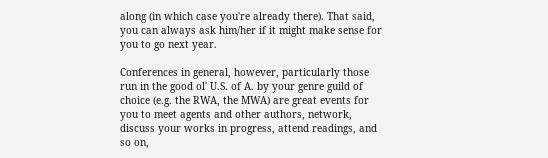along (in which case you're already there). That said, you can always ask him/her if it might make sense for you to go next year.

Conferences in general, however, particularly those run in the good ol' U.S. of A. by your genre guild of choice (e.g. the RWA, the MWA) are great events for you to meet agents and other authors, network, discuss your works in progress, attend readings, and so on,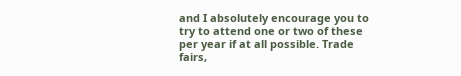and I absolutely encourage you to try to attend one or two of these per year if at all possible. Trade fairs,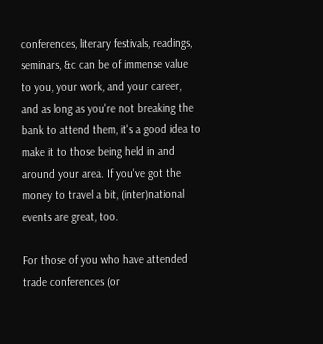conferences, literary festivals, readings, seminars, &c can be of immense value to you, your work, and your career, and as long as you're not breaking the bank to attend them, it's a good idea to make it to those being held in and around your area. If you've got the money to travel a bit, (inter)national events are great, too.

For those of you who have attended trade conferences (or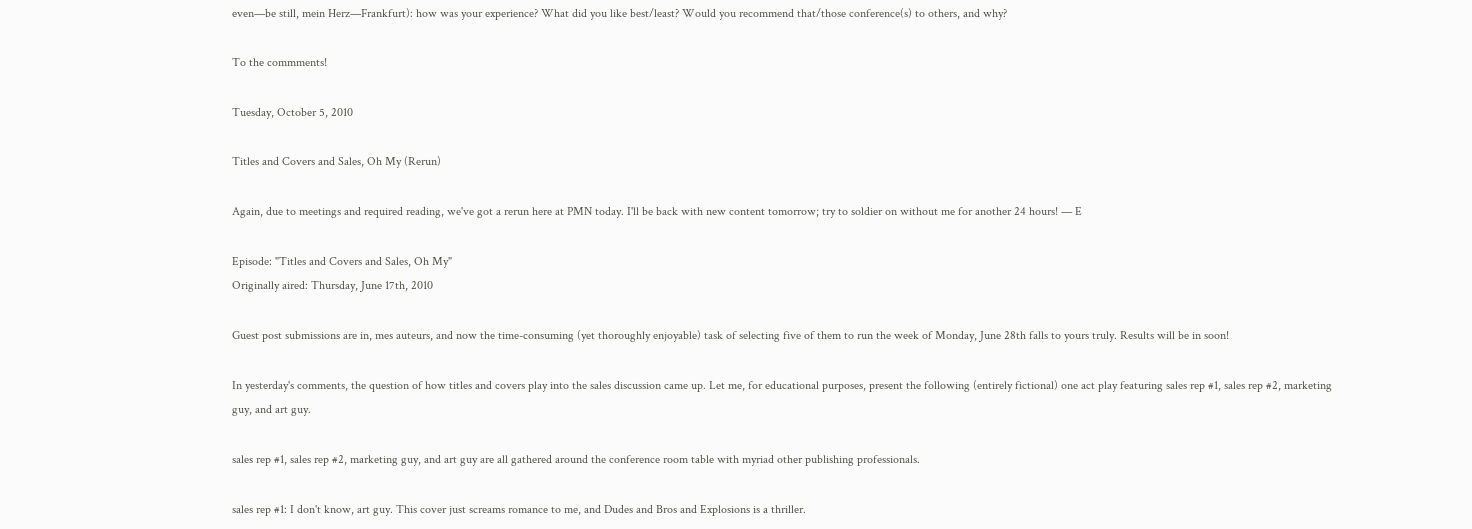even—be still, mein Herz—Frankfurt): how was your experience? What did you like best/least? Would you recommend that/those conference(s) to others, and why?

To the commments!

Tuesday, October 5, 2010

Titles and Covers and Sales, Oh My (Rerun)

Again, due to meetings and required reading, we've got a rerun here at PMN today. I'll be back with new content tomorrow; try to soldier on without me for another 24 hours! — E

Episode: "Titles and Covers and Sales, Oh My"
Originally aired: Thursday, June 17th, 2010

Guest post submissions are in, mes auteurs, and now the time-consuming (yet thoroughly enjoyable) task of selecting five of them to run the week of Monday, June 28th falls to yours truly. Results will be in soon!

In yesterday's comments, the question of how titles and covers play into the sales discussion came up. Let me, for educational purposes, present the following (entirely fictional) one act play featuring sales rep #1, sales rep #2, marketing guy, and art guy.

sales rep #1, sales rep #2, marketing guy, and art guy are all gathered around the conference room table with myriad other publishing professionals.

sales rep #1: I don't know, art guy. This cover just screams romance to me, and Dudes and Bros and Explosions is a thriller.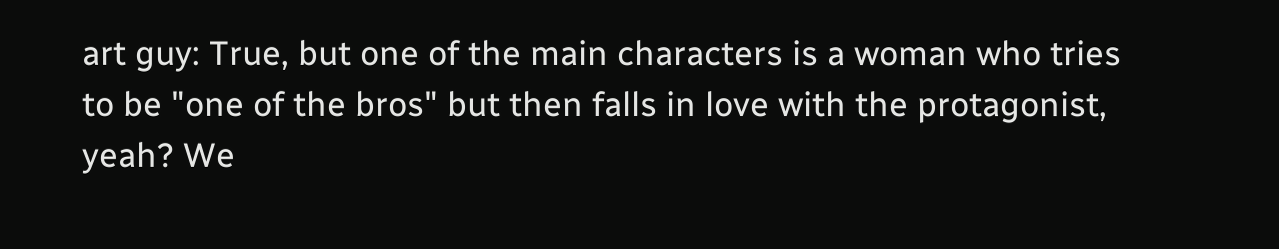art guy: True, but one of the main characters is a woman who tries to be "one of the bros" but then falls in love with the protagonist, yeah? We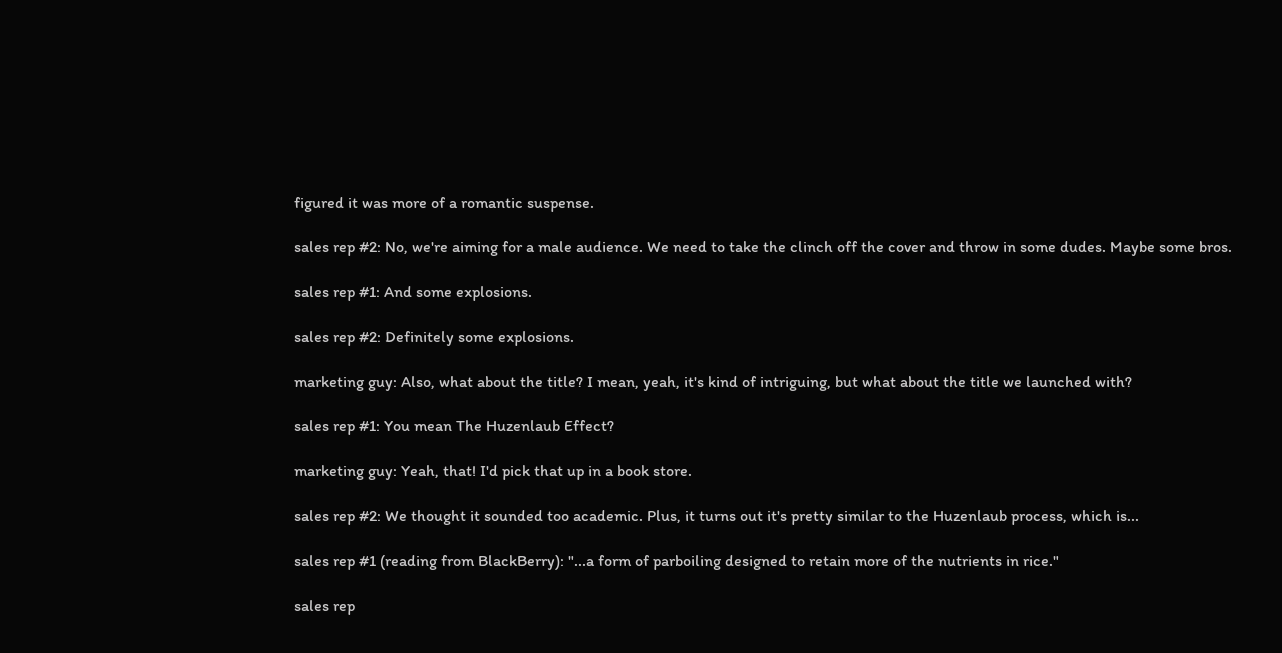figured it was more of a romantic suspense.

sales rep #2: No, we're aiming for a male audience. We need to take the clinch off the cover and throw in some dudes. Maybe some bros.

sales rep #1: And some explosions.

sales rep #2: Definitely some explosions.

marketing guy: Also, what about the title? I mean, yeah, it's kind of intriguing, but what about the title we launched with?

sales rep #1: You mean The Huzenlaub Effect?

marketing guy: Yeah, that! I'd pick that up in a book store.

sales rep #2: We thought it sounded too academic. Plus, it turns out it's pretty similar to the Huzenlaub process, which is...

sales rep #1 (reading from BlackBerry): "...a form of parboiling designed to retain more of the nutrients in rice."

sales rep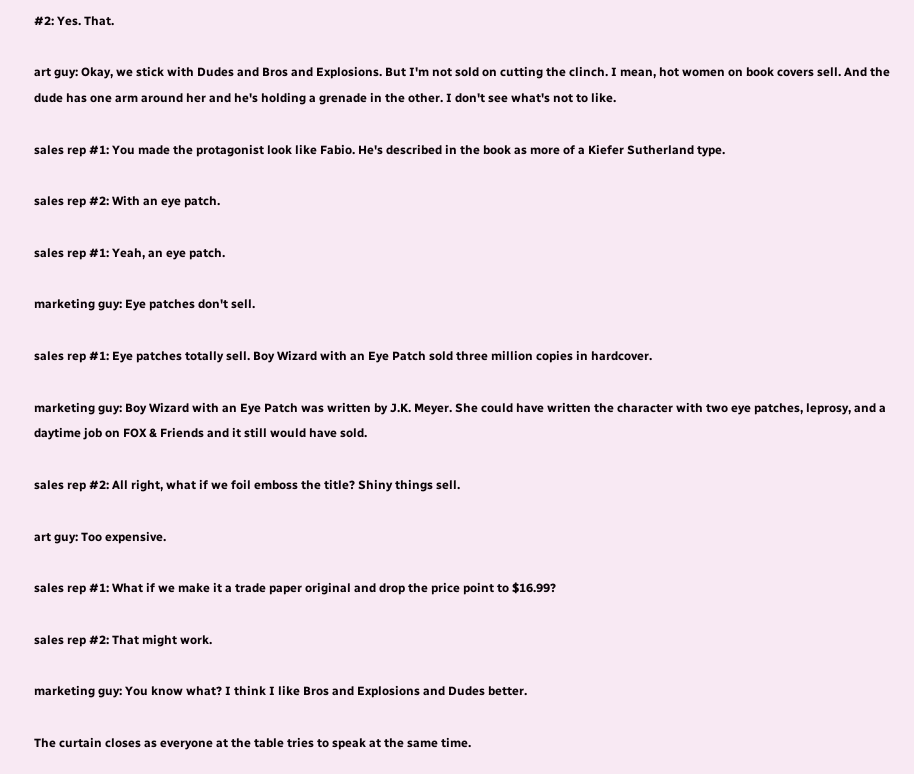#2: Yes. That.

art guy: Okay, we stick with Dudes and Bros and Explosions. But I'm not sold on cutting the clinch. I mean, hot women on book covers sell. And the dude has one arm around her and he's holding a grenade in the other. I don't see what's not to like.

sales rep #1: You made the protagonist look like Fabio. He's described in the book as more of a Kiefer Sutherland type.

sales rep #2: With an eye patch.

sales rep #1: Yeah, an eye patch.

marketing guy: Eye patches don't sell.

sales rep #1: Eye patches totally sell. Boy Wizard with an Eye Patch sold three million copies in hardcover.

marketing guy: Boy Wizard with an Eye Patch was written by J.K. Meyer. She could have written the character with two eye patches, leprosy, and a daytime job on FOX & Friends and it still would have sold.

sales rep #2: All right, what if we foil emboss the title? Shiny things sell.

art guy: Too expensive.

sales rep #1: What if we make it a trade paper original and drop the price point to $16.99?

sales rep #2: That might work.

marketing guy: You know what? I think I like Bros and Explosions and Dudes better.

The curtain closes as everyone at the table tries to speak at the same time.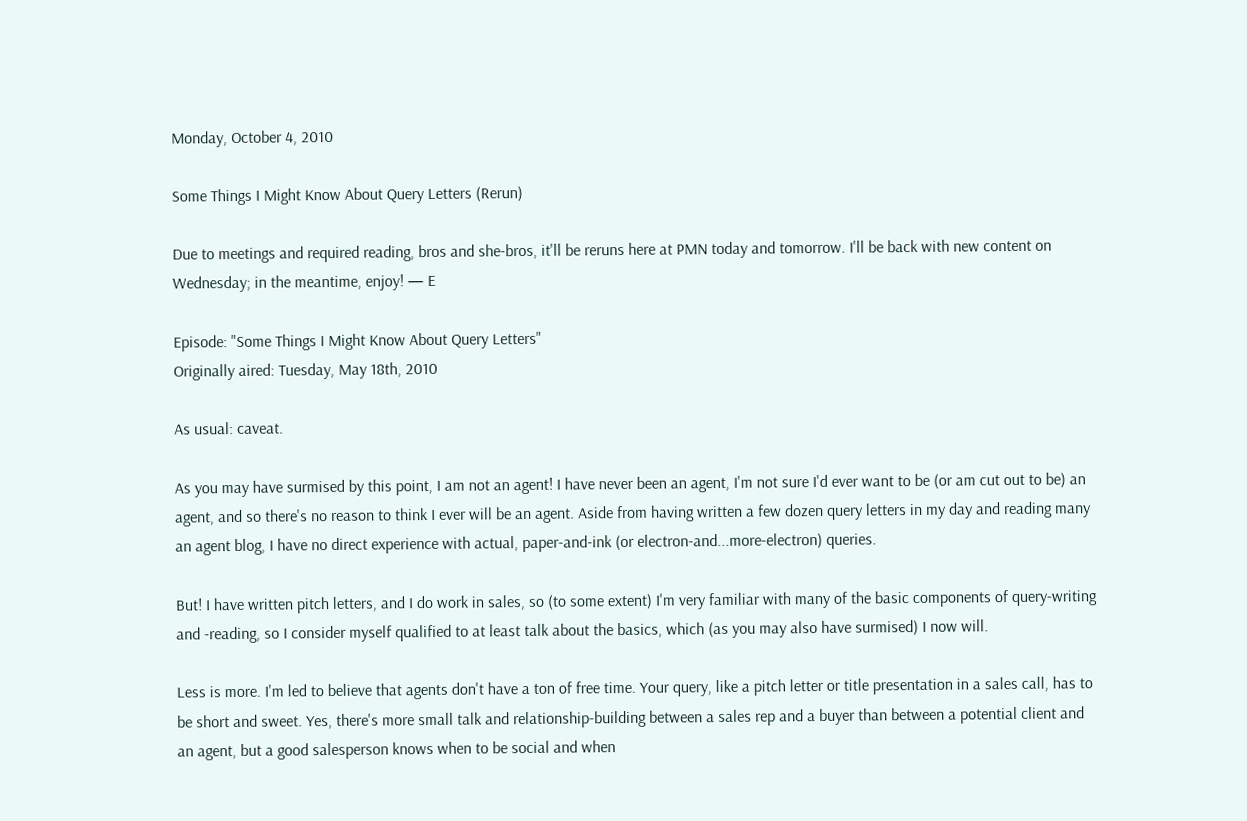Monday, October 4, 2010

Some Things I Might Know About Query Letters (Rerun)

Due to meetings and required reading, bros and she-bros, it'll be reruns here at PMN today and tomorrow. I'll be back with new content on Wednesday; in the meantime, enjoy! — E

Episode: "Some Things I Might Know About Query Letters"
Originally aired: Tuesday, May 18th, 2010

As usual: caveat.

As you may have surmised by this point, I am not an agent! I have never been an agent, I'm not sure I'd ever want to be (or am cut out to be) an agent, and so there's no reason to think I ever will be an agent. Aside from having written a few dozen query letters in my day and reading many an agent blog, I have no direct experience with actual, paper-and-ink (or electron-and...more-electron) queries.

But! I have written pitch letters, and I do work in sales, so (to some extent) I'm very familiar with many of the basic components of query-writing and -reading, so I consider myself qualified to at least talk about the basics, which (as you may also have surmised) I now will.

Less is more. I'm led to believe that agents don't have a ton of free time. Your query, like a pitch letter or title presentation in a sales call, has to be short and sweet. Yes, there's more small talk and relationship-building between a sales rep and a buyer than between a potential client and an agent, but a good salesperson knows when to be social and when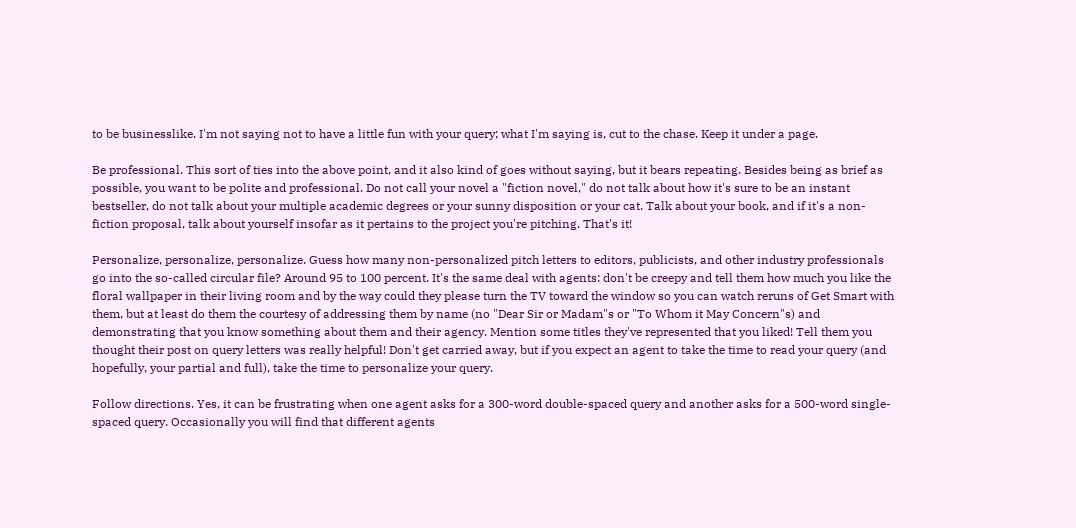to be businesslike. I'm not saying not to have a little fun with your query; what I'm saying is, cut to the chase. Keep it under a page.

Be professional. This sort of ties into the above point, and it also kind of goes without saying, but it bears repeating. Besides being as brief as possible, you want to be polite and professional. Do not call your novel a "fiction novel," do not talk about how it's sure to be an instant bestseller, do not talk about your multiple academic degrees or your sunny disposition or your cat. Talk about your book, and if it's a non-fiction proposal, talk about yourself insofar as it pertains to the project you're pitching. That's it!

Personalize, personalize, personalize. Guess how many non-personalized pitch letters to editors, publicists, and other industry professionals go into the so-called circular file? Around 95 to 100 percent. It's the same deal with agents: don't be creepy and tell them how much you like the floral wallpaper in their living room and by the way could they please turn the TV toward the window so you can watch reruns of Get Smart with them, but at least do them the courtesy of addressing them by name (no "Dear Sir or Madam"s or "To Whom it May Concern"s) and demonstrating that you know something about them and their agency. Mention some titles they've represented that you liked! Tell them you thought their post on query letters was really helpful! Don't get carried away, but if you expect an agent to take the time to read your query (and hopefully, your partial and full), take the time to personalize your query.

Follow directions. Yes, it can be frustrating when one agent asks for a 300-word double-spaced query and another asks for a 500-word single-spaced query. Occasionally you will find that different agents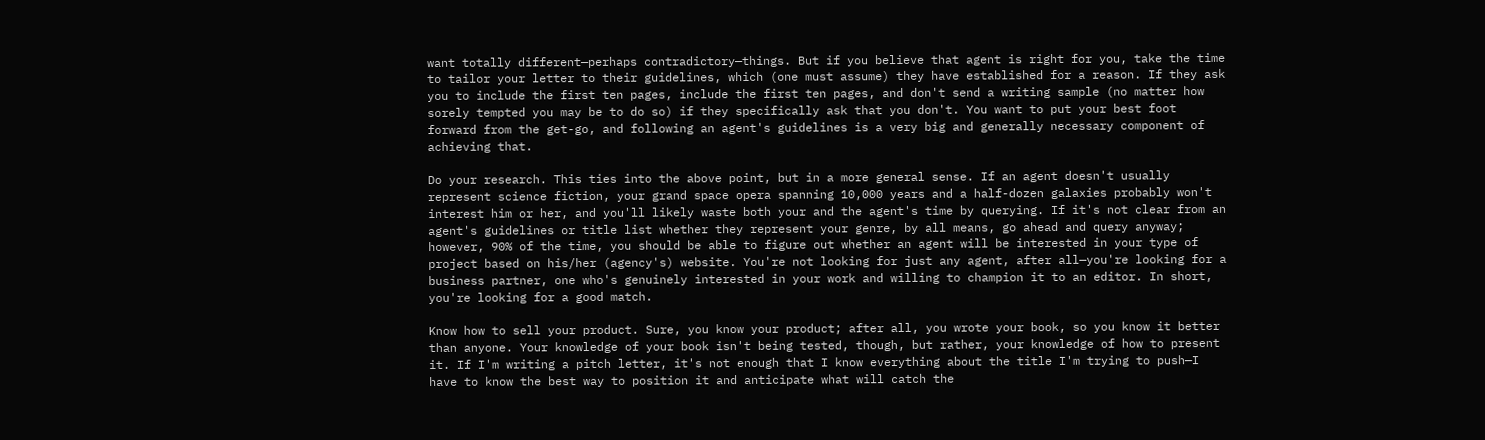want totally different—perhaps contradictory—things. But if you believe that agent is right for you, take the time to tailor your letter to their guidelines, which (one must assume) they have established for a reason. If they ask you to include the first ten pages, include the first ten pages, and don't send a writing sample (no matter how sorely tempted you may be to do so) if they specifically ask that you don't. You want to put your best foot forward from the get-go, and following an agent's guidelines is a very big and generally necessary component of achieving that.

Do your research. This ties into the above point, but in a more general sense. If an agent doesn't usually represent science fiction, your grand space opera spanning 10,000 years and a half-dozen galaxies probably won't interest him or her, and you'll likely waste both your and the agent's time by querying. If it's not clear from an agent's guidelines or title list whether they represent your genre, by all means, go ahead and query anyway; however, 90% of the time, you should be able to figure out whether an agent will be interested in your type of project based on his/her (agency's) website. You're not looking for just any agent, after all—you're looking for a business partner, one who's genuinely interested in your work and willing to champion it to an editor. In short, you're looking for a good match.

Know how to sell your product. Sure, you know your product; after all, you wrote your book, so you know it better than anyone. Your knowledge of your book isn't being tested, though, but rather, your knowledge of how to present it. If I'm writing a pitch letter, it's not enough that I know everything about the title I'm trying to push—I have to know the best way to position it and anticipate what will catch the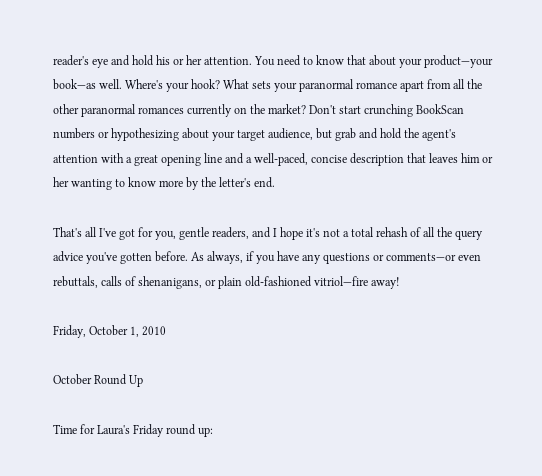reader's eye and hold his or her attention. You need to know that about your product—your book—as well. Where's your hook? What sets your paranormal romance apart from all the other paranormal romances currently on the market? Don't start crunching BookScan numbers or hypothesizing about your target audience, but grab and hold the agent's attention with a great opening line and a well-paced, concise description that leaves him or her wanting to know more by the letter's end.

That's all I've got for you, gentle readers, and I hope it's not a total rehash of all the query advice you've gotten before. As always, if you have any questions or comments—or even rebuttals, calls of shenanigans, or plain old-fashioned vitriol—fire away!

Friday, October 1, 2010

October Round Up

Time for Laura's Friday round up: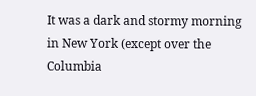It was a dark and stormy morning in New York (except over the Columbia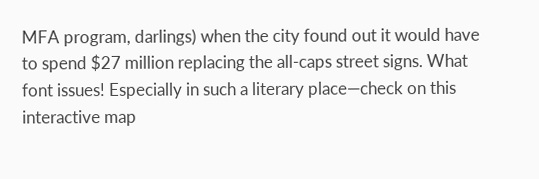MFA program, darlings) when the city found out it would have to spend $27 million replacing the all-caps street signs. What font issues! Especially in such a literary place—check on this interactive map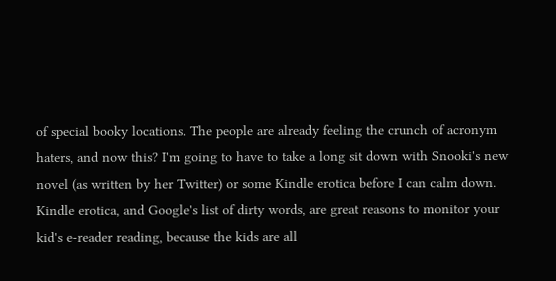of special booky locations. The people are already feeling the crunch of acronym haters, and now this? I'm going to have to take a long sit down with Snooki's new novel (as written by her Twitter) or some Kindle erotica before I can calm down. Kindle erotica, and Google's list of dirty words, are great reasons to monitor your kid's e-reader reading, because the kids are all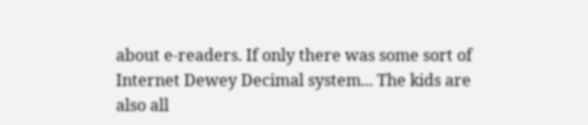about e-readers. If only there was some sort of Internet Dewey Decimal system... The kids are also all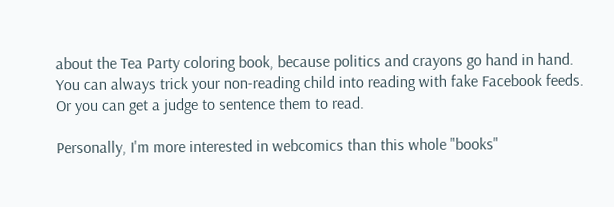about the Tea Party coloring book, because politics and crayons go hand in hand. You can always trick your non-reading child into reading with fake Facebook feeds. Or you can get a judge to sentence them to read.

Personally, I'm more interested in webcomics than this whole "books"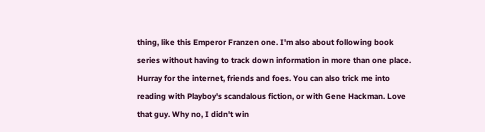thing, like this Emperor Franzen one. I'm also about following book series without having to track down information in more than one place. Hurray for the internet, friends and foes. You can also trick me into reading with Playboy's scandalous fiction, or with Gene Hackman. Love that guy. Why no, I didn't win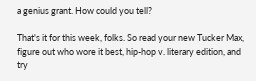a genius grant. How could you tell?

That's it for this week, folks. So read your new Tucker Max, figure out who wore it best, hip-hop v. literary edition, and try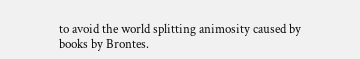to avoid the world splitting animosity caused by books by Brontes.